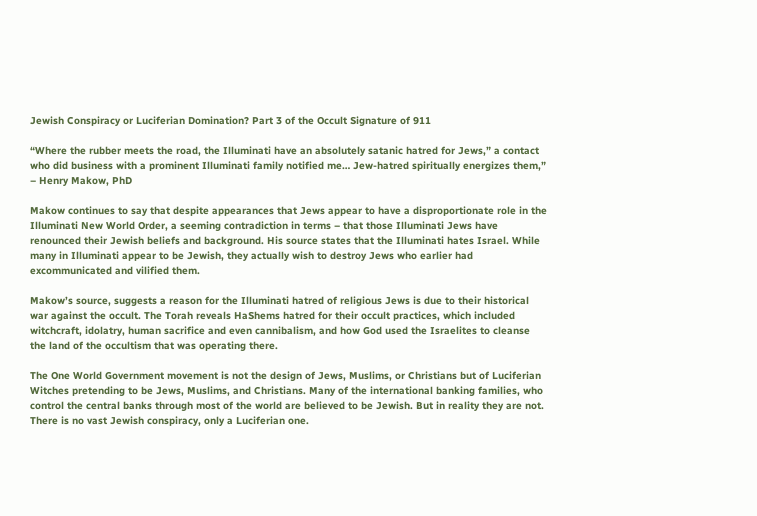Jewish Conspiracy or Luciferian Domination? Part 3 of the Occult Signature of 911

“Where the rubber meets the road, the Illuminati have an absolutely satanic hatred for Jews,” a contact who did business with a prominent Illuminati family notified me… Jew-hatred spiritually energizes them,” – Henry Makow, PhD

Makow continues to say that despite appearances that Jews appear to have a disproportionate role in the Illuminati New World Order, a seeming contradiction in terms – that those Illuminati Jews have renounced their Jewish beliefs and background. His source states that the Illuminati hates Israel. While many in Illuminati appear to be Jewish, they actually wish to destroy Jews who earlier had excommunicated and vilified them.

Makow’s source, suggests a reason for the Illuminati hatred of religious Jews is due to their historical war against the occult. The Torah reveals HaShems hatred for their occult practices, which included witchcraft, idolatry, human sacrifice and even cannibalism, and how God used the Israelites to cleanse the land of the occultism that was operating there.

The One World Government movement is not the design of Jews, Muslims, or Christians but of Luciferian Witches pretending to be Jews, Muslims, and Christians. Many of the international banking families, who control the central banks through most of the world are believed to be Jewish. But in reality they are not. There is no vast Jewish conspiracy, only a Luciferian one.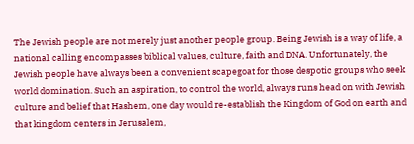The Jewish people are not merely just another people group. Being Jewish is a way of life, a national calling encompasses biblical values, culture, faith and DNA. Unfortunately, the Jewish people have always been a convenient scapegoat for those despotic groups who seek world domination. Such an aspiration, to control the world, always runs head on with Jewish culture and belief that Hashem, one day would re-establish the Kingdom of God on earth and that kingdom centers in Jerusalem,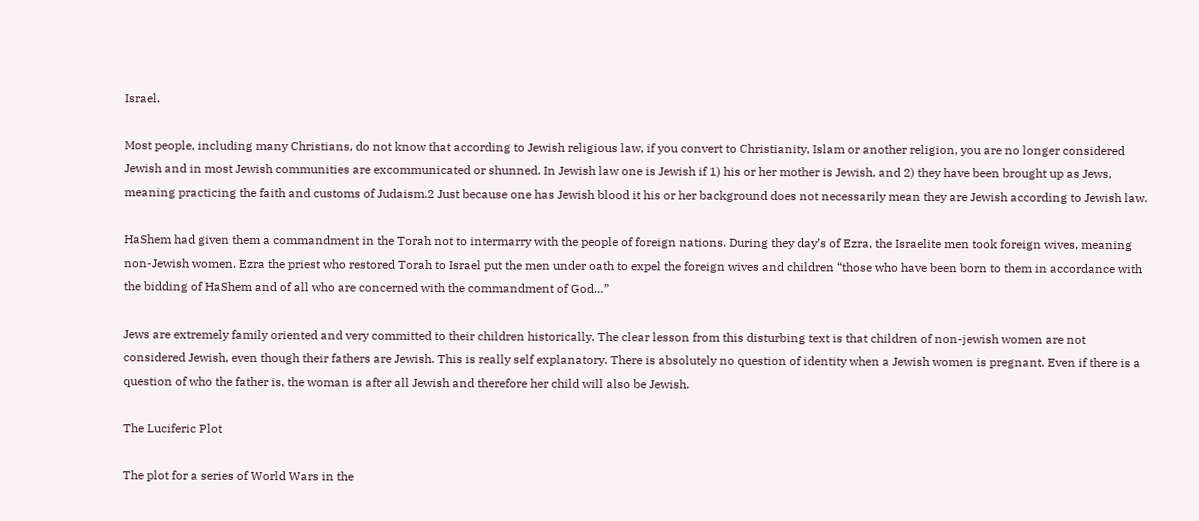Israel.

Most people, including many Christians, do not know that according to Jewish religious law, if you convert to Christianity, Islam or another religion, you are no longer considered Jewish and in most Jewish communities are excommunicated or shunned. In Jewish law one is Jewish if 1) his or her mother is Jewish, and 2) they have been brought up as Jews, meaning practicing the faith and customs of Judaism.2 Just because one has Jewish blood it his or her background does not necessarily mean they are Jewish according to Jewish law.

HaShem had given them a commandment in the Torah not to intermarry with the people of foreign nations. During they day’s of Ezra, the Israelite men took foreign wives, meaning non-Jewish women. Ezra the priest who restored Torah to Israel put the men under oath to expel the foreign wives and children “those who have been born to them in accordance with the bidding of HaShem and of all who are concerned with the commandment of God…”

Jews are extremely family oriented and very committed to their children historically. The clear lesson from this disturbing text is that children of non-jewish women are not considered Jewish, even though their fathers are Jewish. This is really self explanatory. There is absolutely no question of identity when a Jewish women is pregnant. Even if there is a question of who the father is, the woman is after all Jewish and therefore her child will also be Jewish.

The Luciferic Plot

The plot for a series of World Wars in the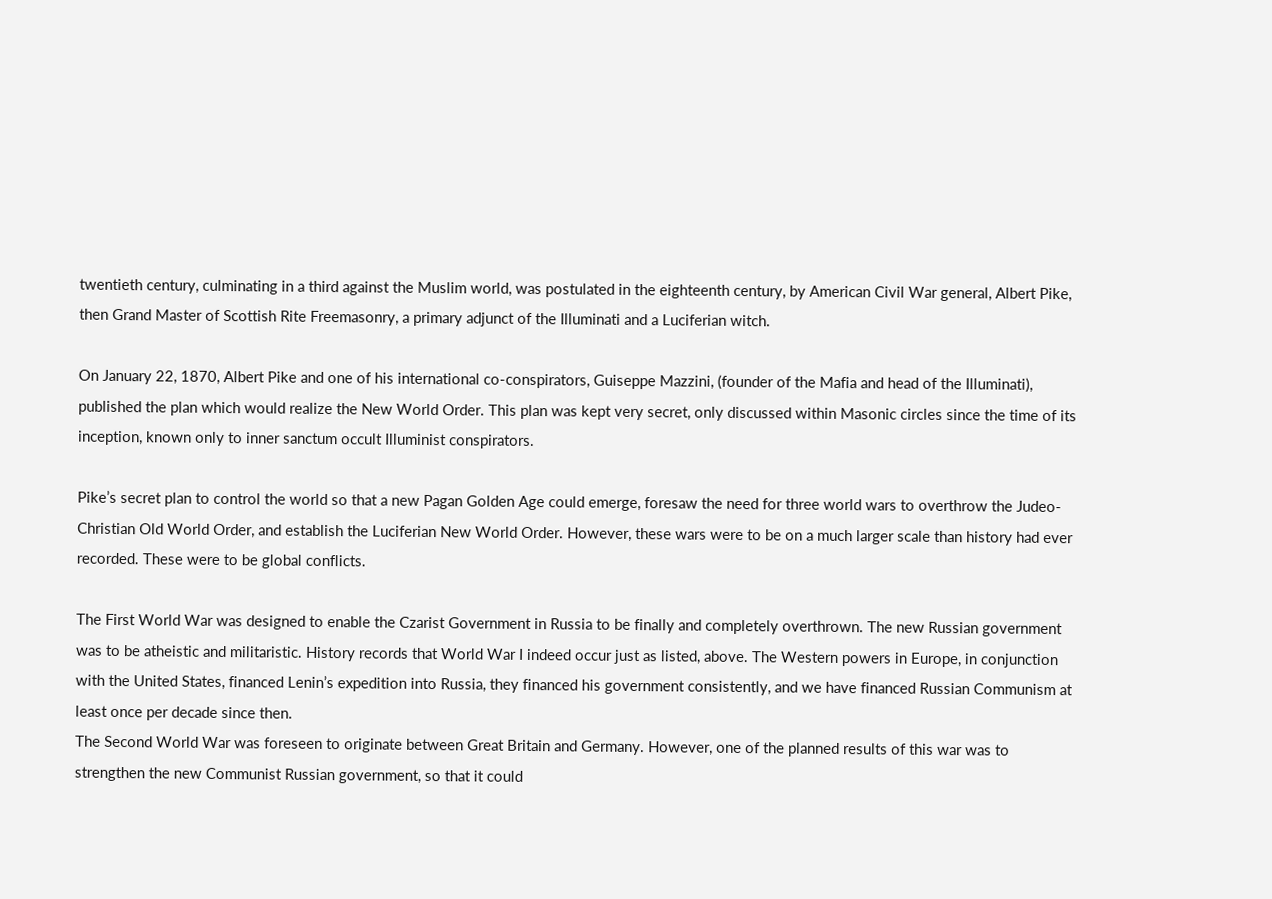twentieth century, culminating in a third against the Muslim world, was postulated in the eighteenth century, by American Civil War general, Albert Pike, then Grand Master of Scottish Rite Freemasonry, a primary adjunct of the Illuminati and a Luciferian witch.

On January 22, 1870, Albert Pike and one of his international co-conspirators, Guiseppe Mazzini, (founder of the Mafia and head of the Illuminati), published the plan which would realize the New World Order. This plan was kept very secret, only discussed within Masonic circles since the time of its inception, known only to inner sanctum occult Illuminist conspirators.

Pike’s secret plan to control the world so that a new Pagan Golden Age could emerge, foresaw the need for three world wars to overthrow the Judeo-Christian Old World Order, and establish the Luciferian New World Order. However, these wars were to be on a much larger scale than history had ever recorded. These were to be global conflicts.

The First World War was designed to enable the Czarist Government in Russia to be finally and completely overthrown. The new Russian government was to be atheistic and militaristic. History records that World War I indeed occur just as listed, above. The Western powers in Europe, in conjunction with the United States, financed Lenin’s expedition into Russia, they financed his government consistently, and we have financed Russian Communism at least once per decade since then.
The Second World War was foreseen to originate between Great Britain and Germany. However, one of the planned results of this war was to strengthen the new Communist Russian government, so that it could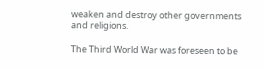weaken and destroy other governments and religions.

The Third World War was foreseen to be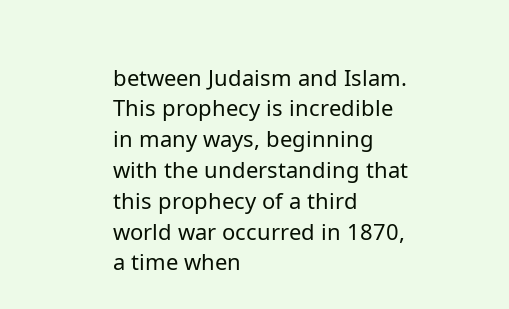between Judaism and Islam. This prophecy is incredible in many ways, beginning with the understanding that this prophecy of a third world war occurred in 1870, a time when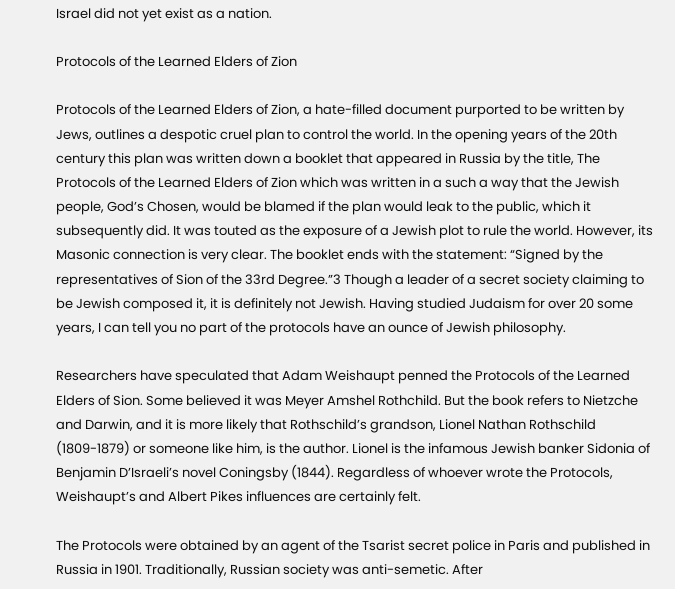Israel did not yet exist as a nation.

Protocols of the Learned Elders of Zion

Protocols of the Learned Elders of Zion, a hate-filled document purported to be written by Jews, outlines a despotic cruel plan to control the world. In the opening years of the 20th century this plan was written down a booklet that appeared in Russia by the title, The Protocols of the Learned Elders of Zion which was written in a such a way that the Jewish people, God’s Chosen, would be blamed if the plan would leak to the public, which it subsequently did. It was touted as the exposure of a Jewish plot to rule the world. However, its Masonic connection is very clear. The booklet ends with the statement: “Signed by the representatives of Sion of the 33rd Degree.”3 Though a leader of a secret society claiming to be Jewish composed it, it is definitely not Jewish. Having studied Judaism for over 20 some years, I can tell you no part of the protocols have an ounce of Jewish philosophy.

Researchers have speculated that Adam Weishaupt penned the Protocols of the Learned Elders of Sion. Some believed it was Meyer Amshel Rothchild. But the book refers to Nietzche and Darwin, and it is more likely that Rothschild’s grandson, Lionel Nathan Rothschild (1809-1879) or someone like him, is the author. Lionel is the infamous Jewish banker Sidonia of Benjamin D’Israeli’s novel Coningsby (1844). Regardless of whoever wrote the Protocols, Weishaupt’s and Albert Pikes influences are certainly felt.

The Protocols were obtained by an agent of the Tsarist secret police in Paris and published in Russia in 1901. Traditionally, Russian society was anti-semetic. After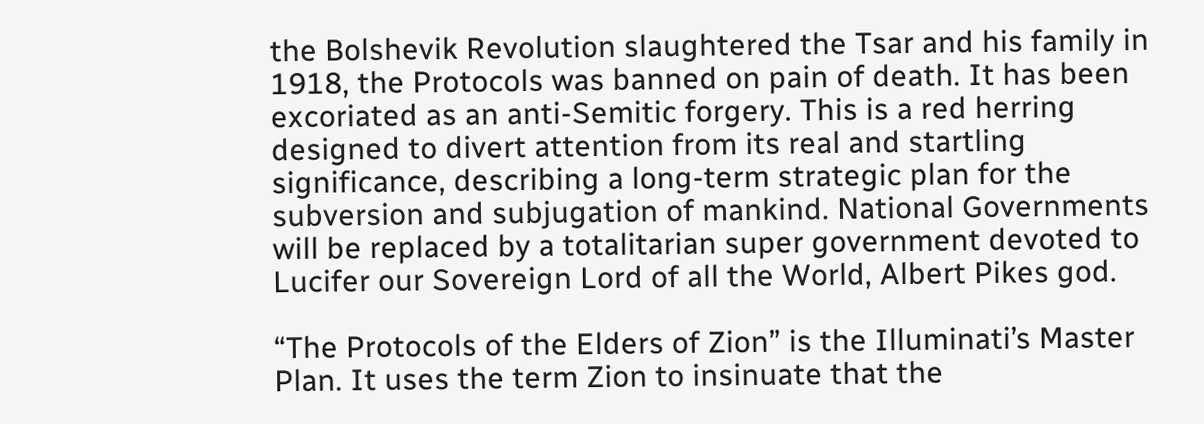the Bolshevik Revolution slaughtered the Tsar and his family in 1918, the Protocols was banned on pain of death. It has been excoriated as an anti-Semitic forgery. This is a red herring designed to divert attention from its real and startling significance, describing a long-term strategic plan for the subversion and subjugation of mankind. National Governments will be replaced by a totalitarian super government devoted to Lucifer our Sovereign Lord of all the World, Albert Pikes god.

“The Protocols of the Elders of Zion” is the Illuminati’s Master Plan. It uses the term Zion to insinuate that the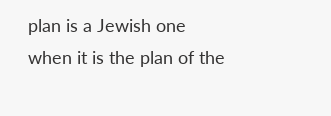plan is a Jewish one when it is the plan of the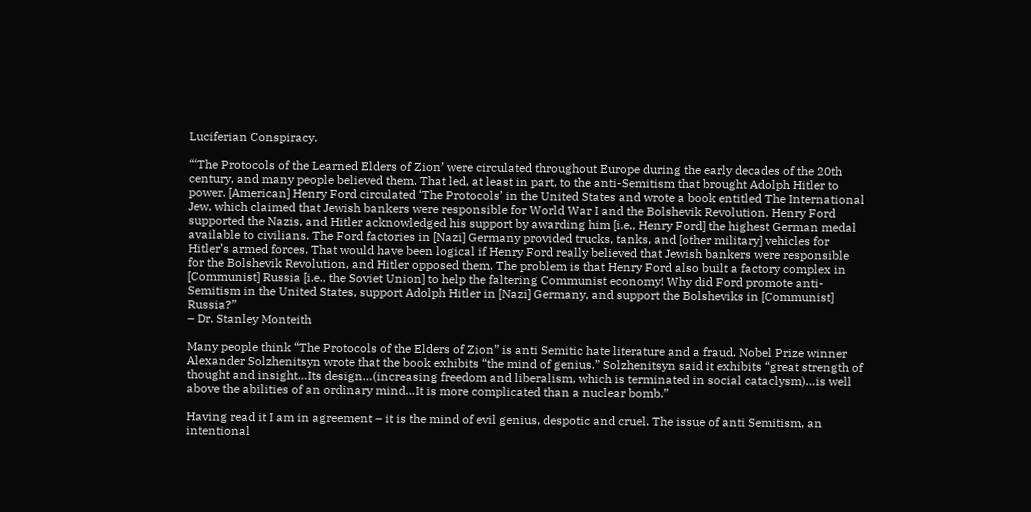Luciferian Conspiracy.

“‘The Protocols of the Learned Elders of Zion’ were circulated throughout Europe during the early decades of the 20th century, and many people believed them. That led, at least in part, to the anti-Semitism that brought Adolph Hitler to power. [American] Henry Ford circulated ‘The Protocols’ in the United States and wrote a book entitled The International Jew, which claimed that Jewish bankers were responsible for World War I and the Bolshevik Revolution. Henry Ford supported the Nazis, and Hitler acknowledged his support by awarding him [i.e., Henry Ford] the highest German medal available to civilians. The Ford factories in [Nazi] Germany provided trucks, tanks, and [other military] vehicles for Hitler’s armed forces. That would have been logical if Henry Ford really believed that Jewish bankers were responsible for the Bolshevik Revolution, and Hitler opposed them. The problem is that Henry Ford also built a factory complex in [Communist] Russia [i.e., the Soviet Union] to help the faltering Communist economy! Why did Ford promote anti-Semitism in the United States, support Adolph Hitler in [Nazi] Germany, and support the Bolsheviks in [Communist] Russia?”
– Dr. Stanley Monteith

Many people think “The Protocols of the Elders of Zion” is anti Semitic hate literature and a fraud. Nobel Prize winner Alexander Solzhenitsyn wrote that the book exhibits “the mind of genius.” Solzhenitsyn said it exhibits “great strength of thought and insight…Its design…(increasing freedom and liberalism, which is terminated in social cataclysm)…is well above the abilities of an ordinary mind…It is more complicated than a nuclear bomb.”

Having read it I am in agreement – it is the mind of evil genius, despotic and cruel. The issue of anti Semitism, an intentional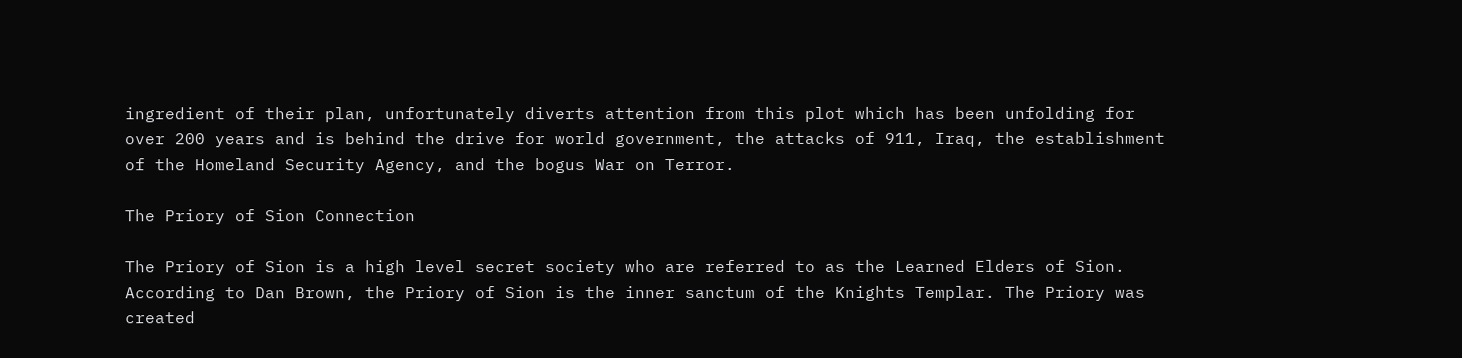ingredient of their plan, unfortunately diverts attention from this plot which has been unfolding for over 200 years and is behind the drive for world government, the attacks of 911, Iraq, the establishment of the Homeland Security Agency, and the bogus War on Terror.

The Priory of Sion Connection

The Priory of Sion is a high level secret society who are referred to as the Learned Elders of Sion. According to Dan Brown, the Priory of Sion is the inner sanctum of the Knights Templar. The Priory was created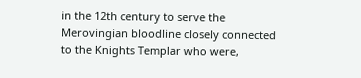in the 12th century to serve the Merovingian bloodline closely connected to the Knights Templar who were,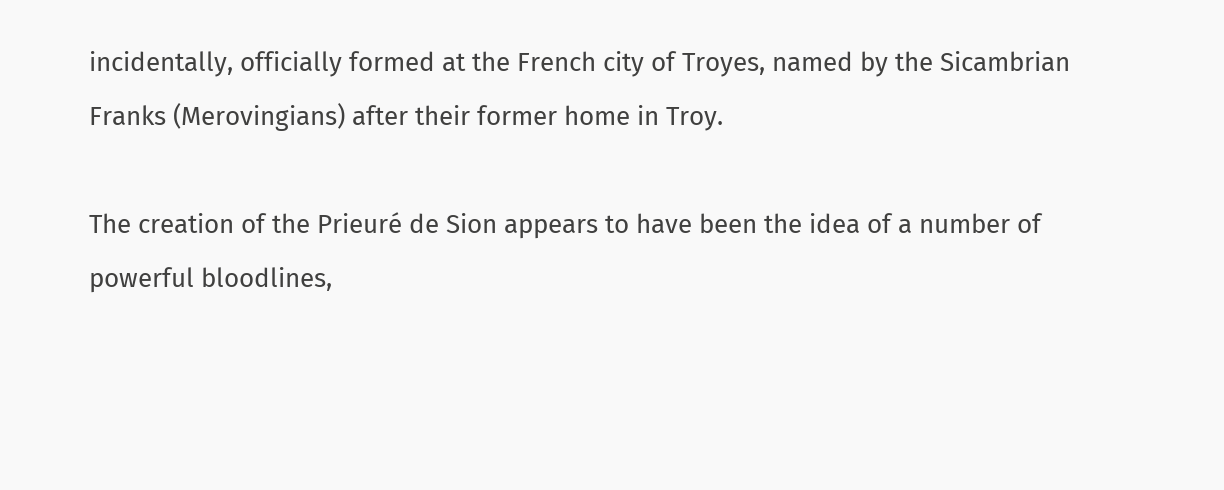incidentally, officially formed at the French city of Troyes, named by the Sicambrian Franks (Merovingians) after their former home in Troy.

The creation of the Prieuré de Sion appears to have been the idea of a number of powerful bloodlines,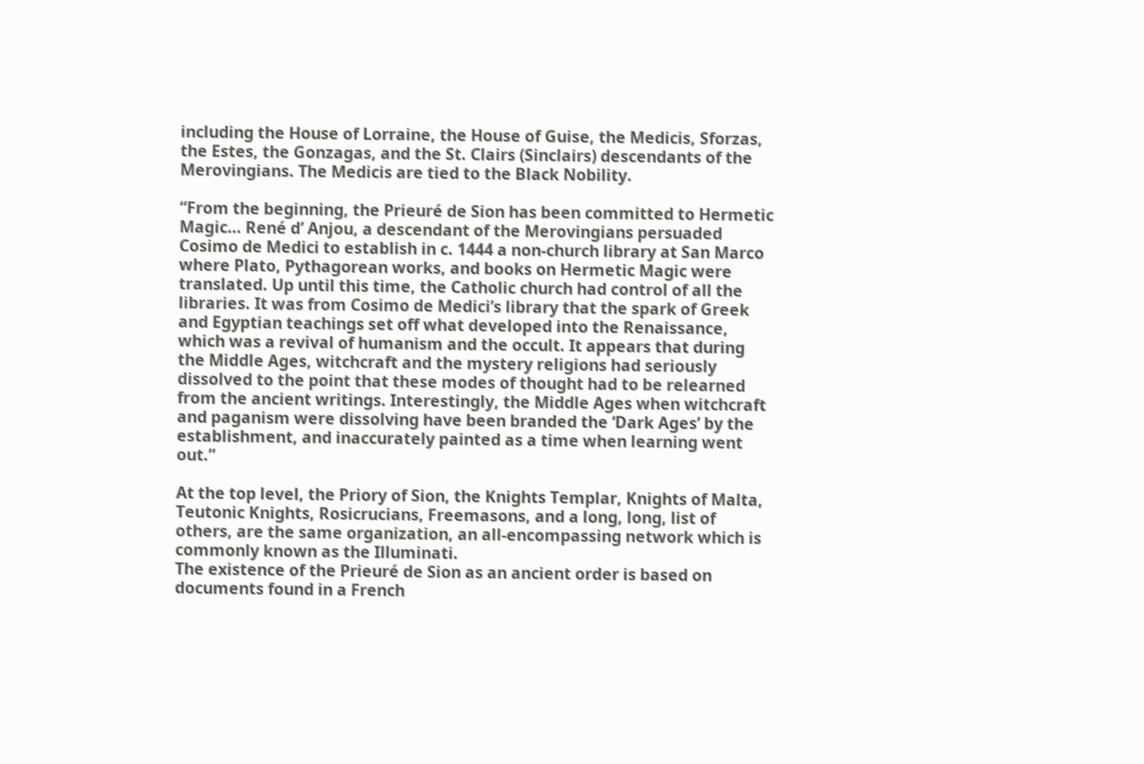including the House of Lorraine, the House of Guise, the Medicis, Sforzas, the Estes, the Gonzagas, and the St. Clairs (Sinclairs) descendants of the Merovingians. The Medicis are tied to the Black Nobility.

“From the beginning, the Prieuré de Sion has been committed to Hermetic Magic… René d’ Anjou, a descendant of the Merovingians persuaded Cosimo de Medici to establish in c. 1444 a non-church library at San Marco where Plato, Pythagorean works, and books on Hermetic Magic were translated. Up until this time, the Catholic church had control of all the libraries. It was from Cosimo de Medici’s library that the spark of Greek and Egyptian teachings set off what developed into the Renaissance, which was a revival of humanism and the occult. It appears that during the Middle Ages, witchcraft and the mystery religions had seriously dissolved to the point that these modes of thought had to be relearned from the ancient writings. Interestingly, the Middle Ages when witchcraft and paganism were dissolving have been branded the ‘Dark Ages’ by the establishment, and inaccurately painted as a time when learning went out.”

At the top level, the Priory of Sion, the Knights Templar, Knights of Malta, Teutonic Knights, Rosicrucians, Freemasons, and a long, long, list of others, are the same organization, an all-encompassing network which is commonly known as the Illuminati.
The existence of the Prieuré de Sion as an ancient order is based on documents found in a French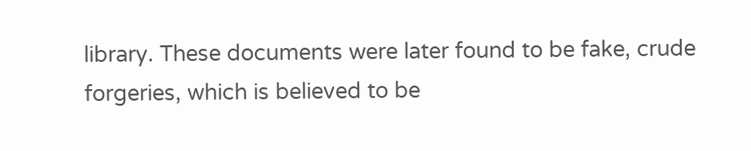library. These documents were later found to be fake, crude forgeries, which is believed to be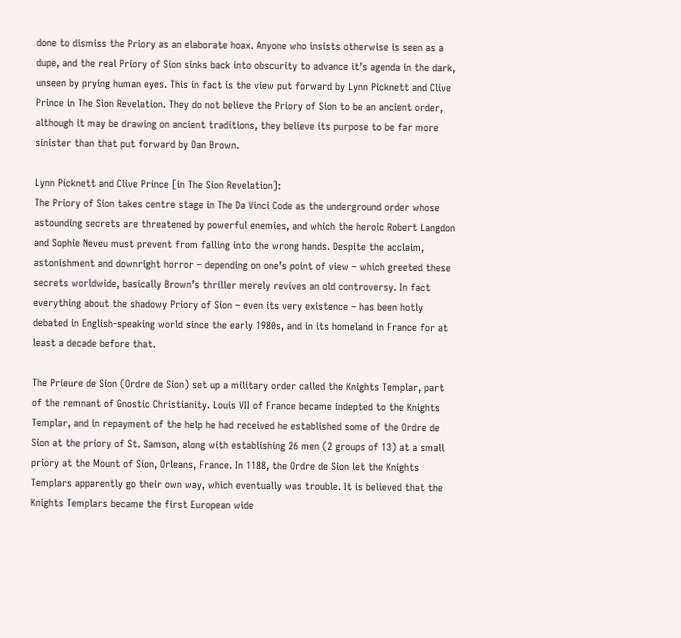done to dismiss the Priory as an elaborate hoax. Anyone who insists otherwise is seen as a dupe, and the real Priory of Sion sinks back into obscurity to advance it’s agenda in the dark, unseen by prying human eyes. This in fact is the view put forward by Lynn Picknett and Clive Prince in The Sion Revelation. They do not believe the Priory of Sion to be an ancient order, although it may be drawing on ancient traditions, they believe its purpose to be far more sinister than that put forward by Dan Brown.

Lynn Picknett and Clive Prince [in The Sion Revelation]:
The Priory of Sion takes centre stage in The Da Vinci Code as the underground order whose astounding secrets are threatened by powerful enemies, and which the heroic Robert Langdon and Sophie Neveu must prevent from falling into the wrong hands. Despite the acclaim, astonishment and downright horror – depending on one’s point of view – which greeted these secrets worldwide, basically Brown’s thriller merely revives an old controversy. In fact everything about the shadowy Priory of Sion – even its very existence – has been hotly debated in English-speaking world since the early 1980s, and in its homeland in France for at least a decade before that.

The Prieure de Sion (Ordre de Sion) set up a military order called the Knights Templar, part of the remnant of Gnostic Christianity. Louis VII of France became indepted to the Knights Templar, and in repayment of the help he had received he established some of the Ordre de Sion at the priory of St. Samson, along with establishing 26 men (2 groups of 13) at a small priory at the Mount of Sion, Orleans, France. In 1188, the Ordre de Sion let the Knights Templars apparently go their own way, which eventually was trouble. It is believed that the Knights Templars became the first European wide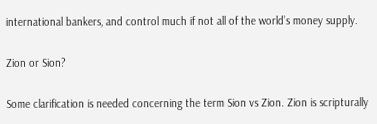international bankers, and control much if not all of the world’s money supply.

Zion or Sion?

Some clarification is needed concerning the term Sion vs Zion. Zion is scripturally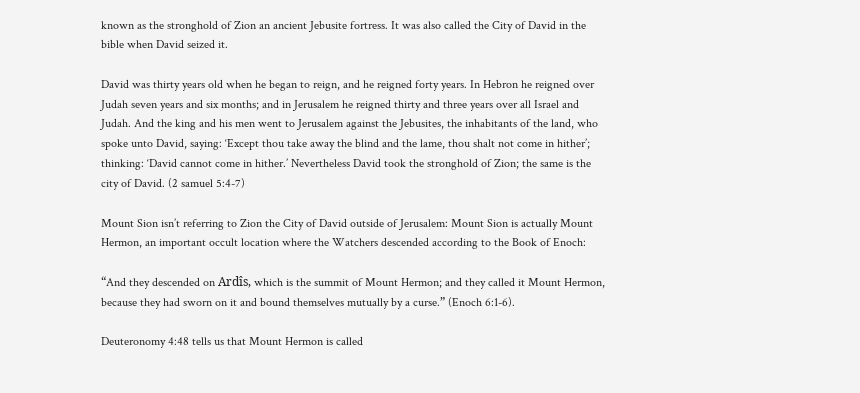known as the stronghold of Zion an ancient Jebusite fortress. It was also called the City of David in the bible when David seized it.

David was thirty years old when he began to reign, and he reigned forty years. In Hebron he reigned over Judah seven years and six months; and in Jerusalem he reigned thirty and three years over all Israel and Judah. And the king and his men went to Jerusalem against the Jebusites, the inhabitants of the land, who spoke unto David, saying: ‘Except thou take away the blind and the lame, thou shalt not come in hither’; thinking: ‘David cannot come in hither.’ Nevertheless David took the stronghold of Zion; the same is the city of David. (2 samuel 5:4-7)

Mount Sion isn’t referring to Zion the City of David outside of Jerusalem: Mount Sion is actually Mount Hermon, an important occult location where the Watchers descended according to the Book of Enoch:

“And they descended on Ardîs, which is the summit of Mount Hermon; and they called it Mount Hermon, because they had sworn on it and bound themselves mutually by a curse.” (Enoch 6:1-6).

Deuteronomy 4:48 tells us that Mount Hermon is called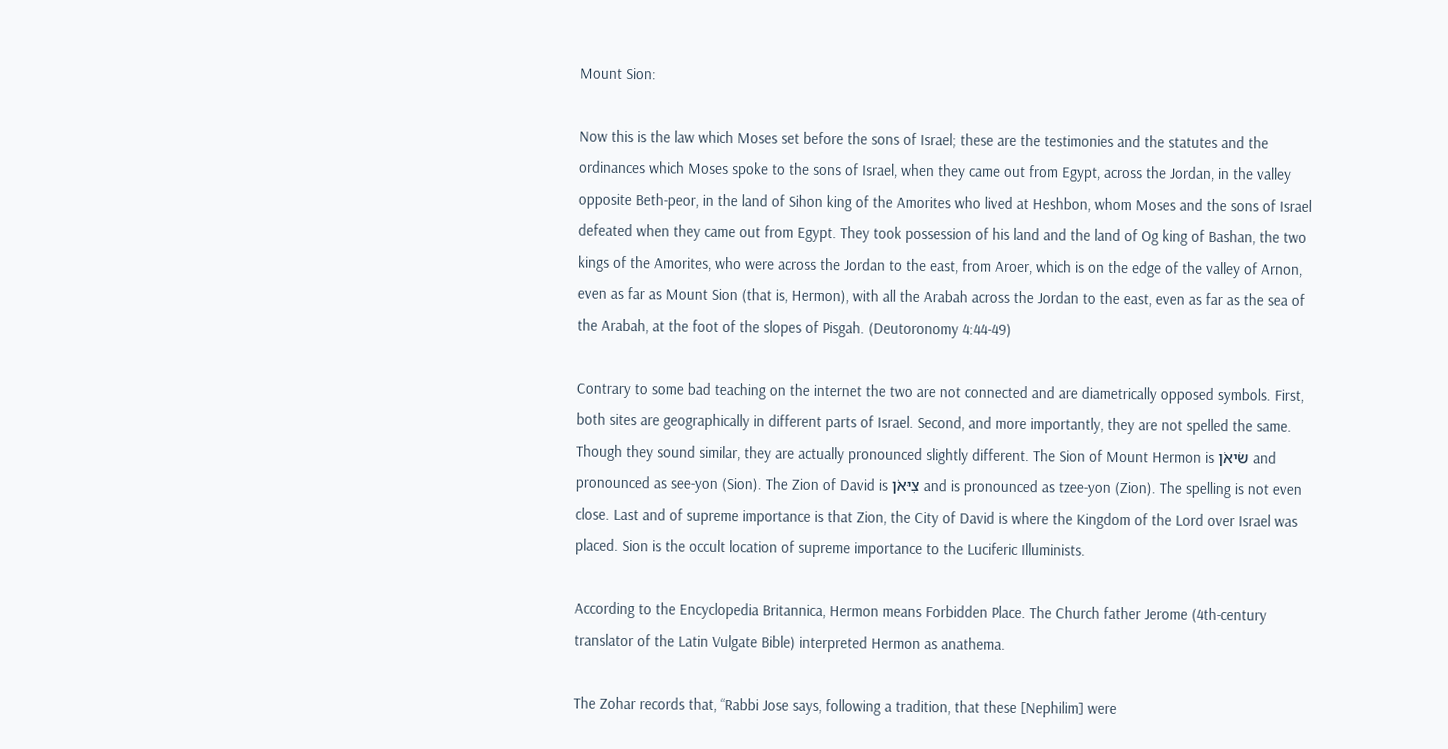Mount Sion:

Now this is the law which Moses set before the sons of Israel; these are the testimonies and the statutes and the ordinances which Moses spoke to the sons of Israel, when they came out from Egypt, across the Jordan, in the valley opposite Beth-peor, in the land of Sihon king of the Amorites who lived at Heshbon, whom Moses and the sons of Israel defeated when they came out from Egypt. They took possession of his land and the land of Og king of Bashan, the two kings of the Amorites, who were across the Jordan to the east, from Aroer, which is on the edge of the valley of Arnon, even as far as Mount Sion (that is, Hermon), with all the Arabah across the Jordan to the east, even as far as the sea of the Arabah, at the foot of the slopes of Pisgah. (Deutoronomy 4:44-49)

Contrary to some bad teaching on the internet the two are not connected and are diametrically opposed symbols. First, both sites are geographically in different parts of Israel. Second, and more importantly, they are not spelled the same. Though they sound similar, they are actually pronounced slightly different. The Sion of Mount Hermon is שֹיאֹן and pronounced as see-yon (Sion). The Zion of David is צִיּאֹן and is pronounced as tzee-yon (Zion). The spelling is not even close. Last and of supreme importance is that Zion, the City of David is where the Kingdom of the Lord over Israel was placed. Sion is the occult location of supreme importance to the Luciferic Illuminists.

According to the Encyclopedia Britannica, Hermon means Forbidden Place. The Church father Jerome (4th-century translator of the Latin Vulgate Bible) interpreted Hermon as anathema.

The Zohar records that, “Rabbi Jose says, following a tradition, that these [Nephilim] were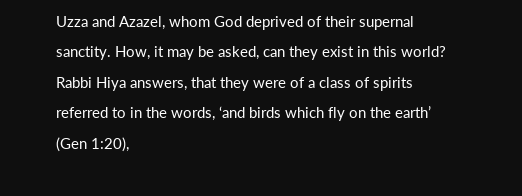Uzza and Azazel, whom God deprived of their supernal sanctity. How, it may be asked, can they exist in this world? Rabbi Hiya answers, that they were of a class of spirits referred to in the words, ‘and birds which fly on the earth’ (Gen 1:20),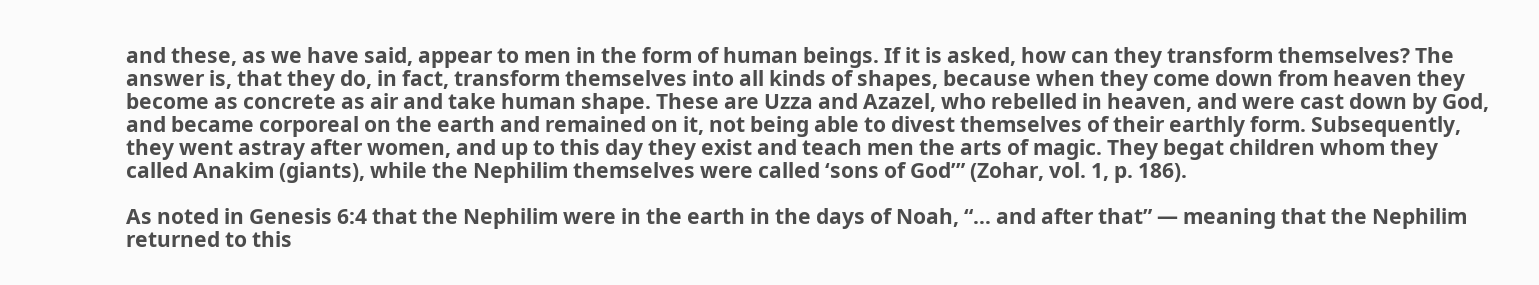and these, as we have said, appear to men in the form of human beings. If it is asked, how can they transform themselves? The answer is, that they do, in fact, transform themselves into all kinds of shapes, because when they come down from heaven they become as concrete as air and take human shape. These are Uzza and Azazel, who rebelled in heaven, and were cast down by God, and became corporeal on the earth and remained on it, not being able to divest themselves of their earthly form. Subsequently, they went astray after women, and up to this day they exist and teach men the arts of magic. They begat children whom they called Anakim (giants), while the Nephilim themselves were called ‘sons of God’” (Zohar, vol. 1, p. 186).

As noted in Genesis 6:4 that the Nephilim were in the earth in the days of Noah, “… and after that” — meaning that the Nephilim returned to this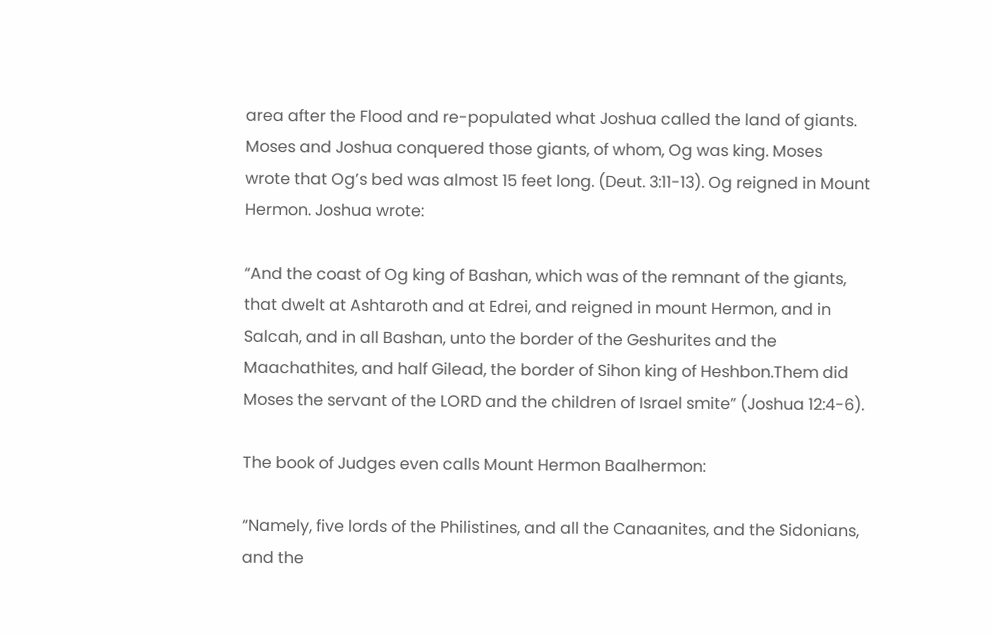area after the Flood and re-populated what Joshua called the land of giants. Moses and Joshua conquered those giants, of whom, Og was king. Moses wrote that Og’s bed was almost 15 feet long. (Deut. 3:11-13). Og reigned in Mount Hermon. Joshua wrote:

“And the coast of Og king of Bashan, which was of the remnant of the giants, that dwelt at Ashtaroth and at Edrei, and reigned in mount Hermon, and in Salcah, and in all Bashan, unto the border of the Geshurites and the Maachathites, and half Gilead, the border of Sihon king of Heshbon.Them did Moses the servant of the LORD and the children of Israel smite” (Joshua 12:4-6).

The book of Judges even calls Mount Hermon Baalhermon:

“Namely, five lords of the Philistines, and all the Canaanites, and the Sidonians, and the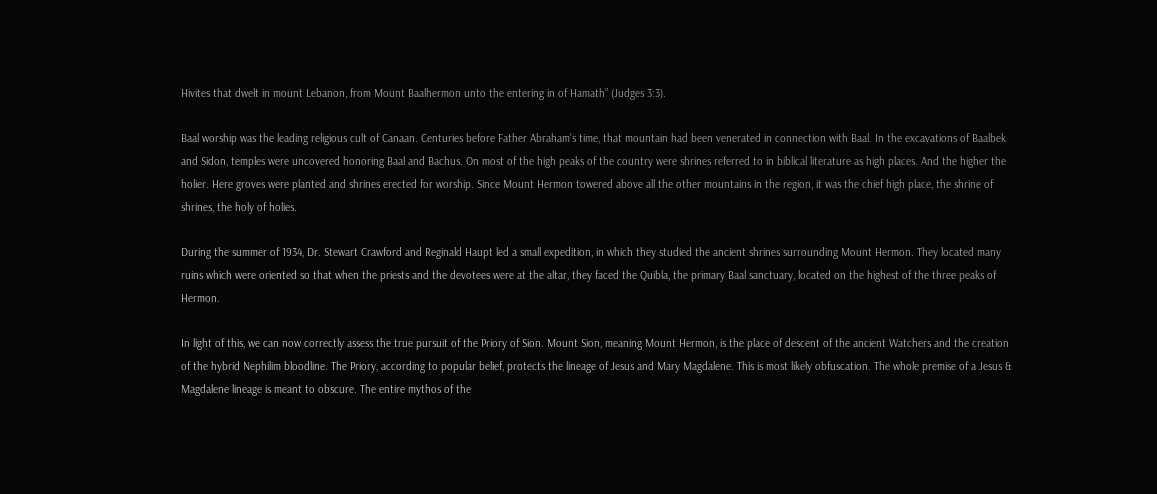Hivites that dwelt in mount Lebanon, from Mount Baalhermon unto the entering in of Hamath” (Judges 3:3).

Baal worship was the leading religious cult of Canaan. Centuries before Father Abraham’s time, that mountain had been venerated in connection with Baal. In the excavations of Baalbek and Sidon, temples were uncovered honoring Baal and Bachus. On most of the high peaks of the country were shrines referred to in biblical literature as high places. And the higher the holier. Here groves were planted and shrines erected for worship. Since Mount Hermon towered above all the other mountains in the region, it was the chief high place, the shrine of shrines, the holy of holies.

During the summer of 1934, Dr. Stewart Crawford and Reginald Haupt led a small expedition, in which they studied the ancient shrines surrounding Mount Hermon. They located many ruins which were oriented so that when the priests and the devotees were at the altar, they faced the Quibla, the primary Baal sanctuary, located on the highest of the three peaks of Hermon.

In light of this, we can now correctly assess the true pursuit of the Priory of Sion. Mount Sion, meaning Mount Hermon, is the place of descent of the ancient Watchers and the creation of the hybrid Nephilim bloodline. The Priory, according to popular belief, protects the lineage of Jesus and Mary Magdalene. This is most likely obfuscation. The whole premise of a Jesus & Magdalene lineage is meant to obscure. The entire mythos of the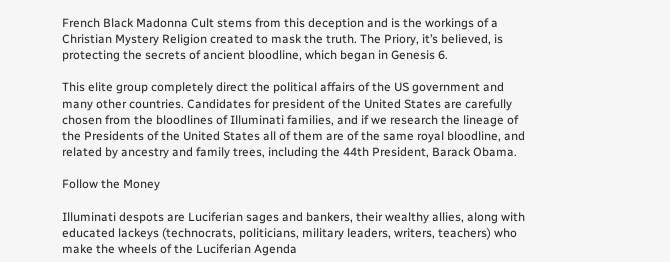French Black Madonna Cult stems from this deception and is the workings of a Christian Mystery Religion created to mask the truth. The Priory, it’s believed, is protecting the secrets of ancient bloodline, which began in Genesis 6.

This elite group completely direct the political affairs of the US government and many other countries. Candidates for president of the United States are carefully chosen from the bloodlines of Illuminati families, and if we research the lineage of the Presidents of the United States all of them are of the same royal bloodline, and related by ancestry and family trees, including the 44th President, Barack Obama.

Follow the Money

Illuminati despots are Luciferian sages and bankers, their wealthy allies, along with educated lackeys (technocrats, politicians, military leaders, writers, teachers) who make the wheels of the Luciferian Agenda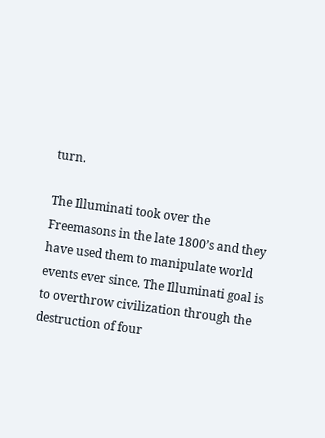turn.

The Illuminati took over the Freemasons in the late 1800’s and they have used them to manipulate world events ever since. The Illuminati goal is to overthrow civilization through the destruction of four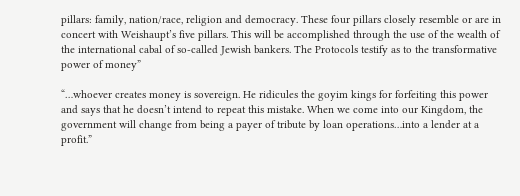pillars: family, nation/race, religion and democracy. These four pillars closely resemble or are in concert with Weishaupt’s five pillars. This will be accomplished through the use of the wealth of the international cabal of so-called Jewish bankers. The Protocols testify as to the transformative power of money”

“…whoever creates money is sovereign. He ridicules the goyim kings for forfeiting this power and says that he doesn’t intend to repeat this mistake. When we come into our Kingdom, the government will change from being a payer of tribute by loan operations…into a lender at a profit.”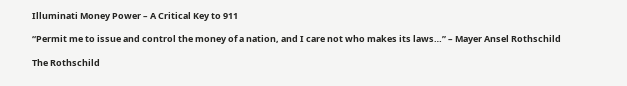Illuminati Money Power – A Critical Key to 911

“Permit me to issue and control the money of a nation, and I care not who makes its laws…” – Mayer Ansel Rothschild

The Rothschild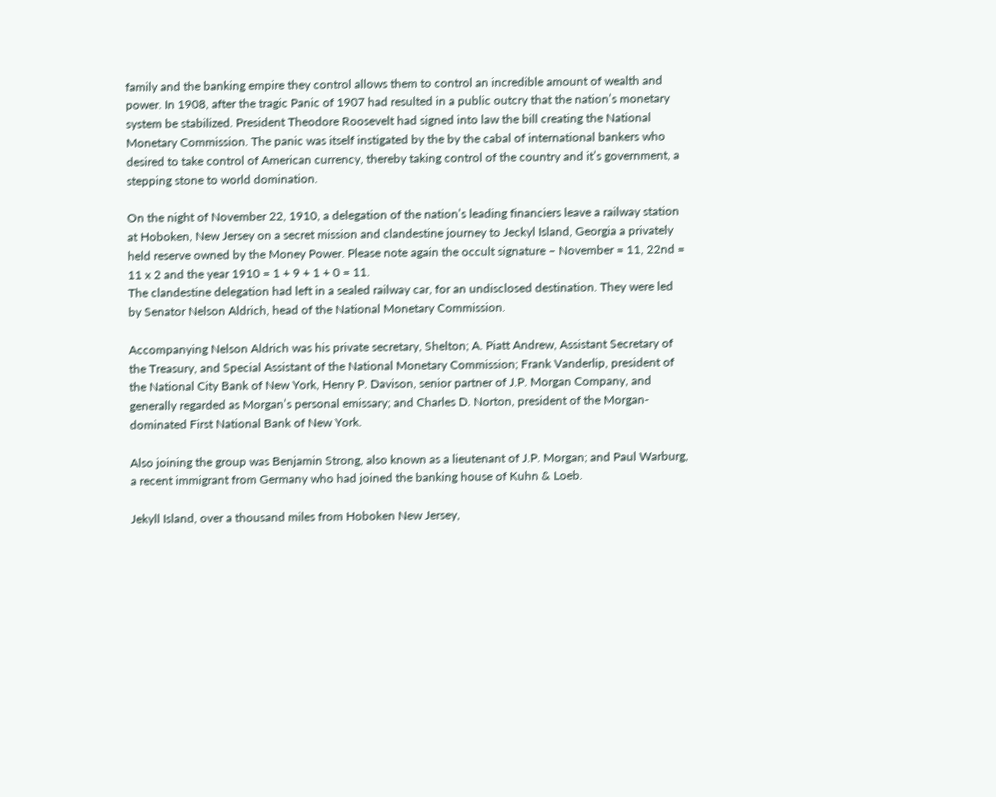family and the banking empire they control allows them to control an incredible amount of wealth and power. In 1908, after the tragic Panic of 1907 had resulted in a public outcry that the nation’s monetary system be stabilized. President Theodore Roosevelt had signed into law the bill creating the National Monetary Commission. The panic was itself instigated by the by the cabal of international bankers who desired to take control of American currency, thereby taking control of the country and it’s government, a stepping stone to world domination.

On the night of November 22, 1910, a delegation of the nation’s leading financiers leave a railway station at Hoboken, New Jersey on a secret mission and clandestine journey to Jeckyl Island, Georgia a privately held reserve owned by the Money Power. Please note again the occult signature – November = 11, 22nd = 11 x 2 and the year 1910 = 1 + 9 + 1 + 0 = 11.
The clandestine delegation had left in a sealed railway car, for an undisclosed destination. They were led by Senator Nelson Aldrich, head of the National Monetary Commission.

Accompanying Nelson Aldrich was his private secretary, Shelton; A. Piatt Andrew, Assistant Secretary of the Treasury, and Special Assistant of the National Monetary Commission; Frank Vanderlip, president of the National City Bank of New York, Henry P. Davison, senior partner of J.P. Morgan Company, and generally regarded as Morgan’s personal emissary; and Charles D. Norton, president of the Morgan-dominated First National Bank of New York.

Also joining the group was Benjamin Strong, also known as a lieutenant of J.P. Morgan; and Paul Warburg, a recent immigrant from Germany who had joined the banking house of Kuhn & Loeb.

Jekyll Island, over a thousand miles from Hoboken New Jersey,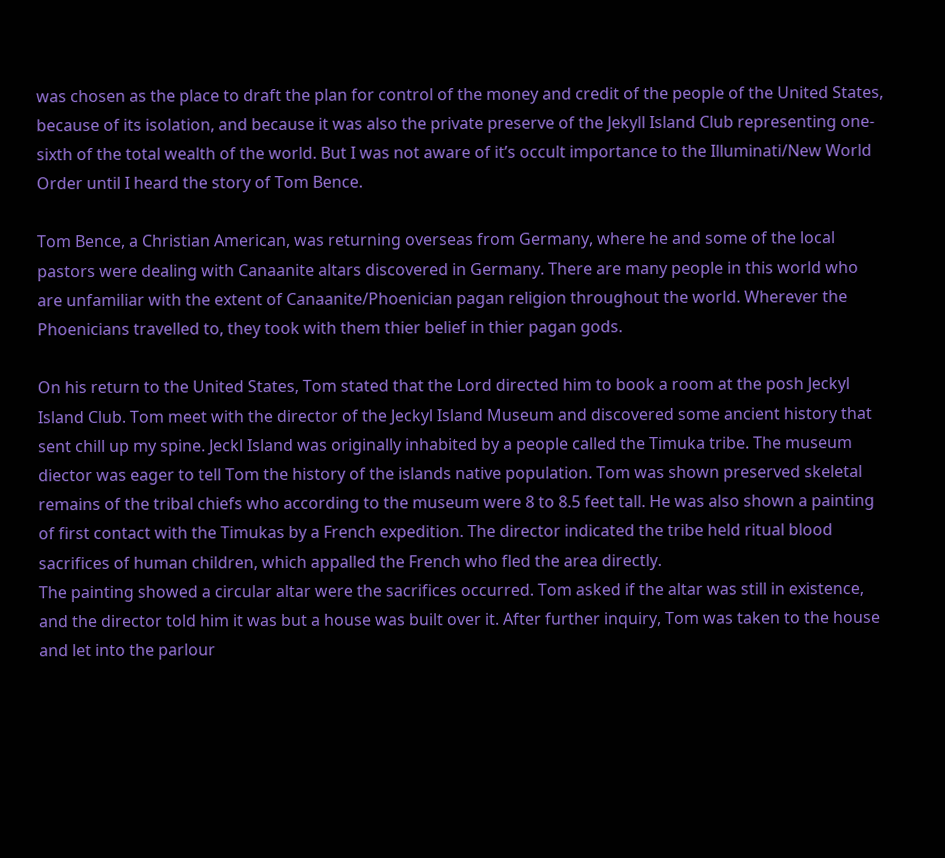was chosen as the place to draft the plan for control of the money and credit of the people of the United States, because of its isolation, and because it was also the private preserve of the Jekyll Island Club representing one-sixth of the total wealth of the world. But I was not aware of it’s occult importance to the Illuminati/New World Order until I heard the story of Tom Bence.

Tom Bence, a Christian American, was returning overseas from Germany, where he and some of the local pastors were dealing with Canaanite altars discovered in Germany. There are many people in this world who are unfamiliar with the extent of Canaanite/Phoenician pagan religion throughout the world. Wherever the Phoenicians travelled to, they took with them thier belief in thier pagan gods.

On his return to the United States, Tom stated that the Lord directed him to book a room at the posh Jeckyl Island Club. Tom meet with the director of the Jeckyl Island Museum and discovered some ancient history that sent chill up my spine. Jeckl Island was originally inhabited by a people called the Timuka tribe. The museum diector was eager to tell Tom the history of the islands native population. Tom was shown preserved skeletal remains of the tribal chiefs who according to the museum were 8 to 8.5 feet tall. He was also shown a painting of first contact with the Timukas by a French expedition. The director indicated the tribe held ritual blood sacrifices of human children, which appalled the French who fled the area directly.
The painting showed a circular altar were the sacrifices occurred. Tom asked if the altar was still in existence, and the director told him it was but a house was built over it. After further inquiry, Tom was taken to the house and let into the parlour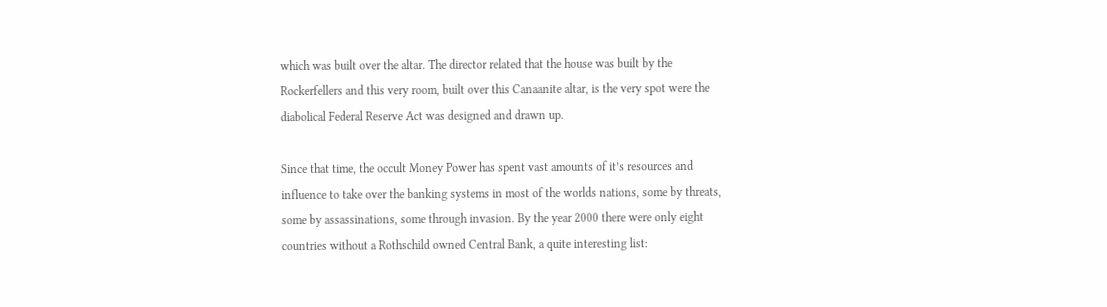which was built over the altar. The director related that the house was built by the Rockerfellers and this very room, built over this Canaanite altar, is the very spot were the diabolical Federal Reserve Act was designed and drawn up.

Since that time, the occult Money Power has spent vast amounts of it’s resources and influence to take over the banking systems in most of the worlds nations, some by threats, some by assassinations, some through invasion. By the year 2000 there were only eight countries without a Rothschild owned Central Bank, a quite interesting list: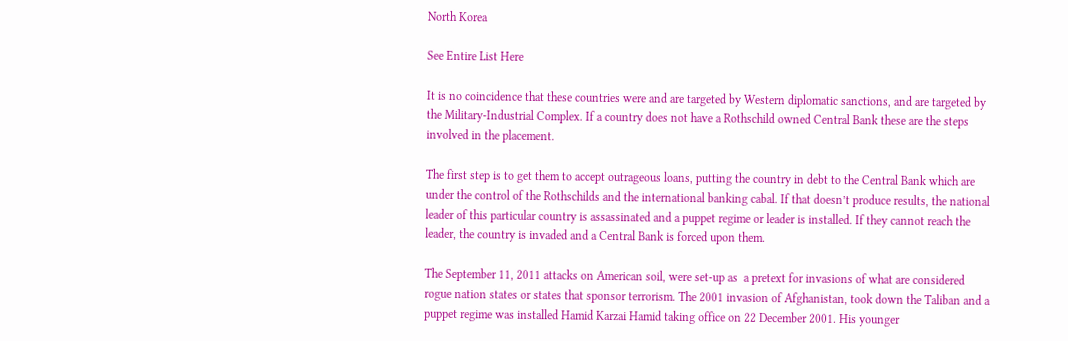North Korea

See Entire List Here

It is no coincidence that these countries were and are targeted by Western diplomatic sanctions, and are targeted by the Military-Industrial Complex. If a country does not have a Rothschild owned Central Bank these are the steps involved in the placement.

The first step is to get them to accept outrageous loans, putting the country in debt to the Central Bank which are under the control of the Rothschilds and the international banking cabal. If that doesn’t produce results, the national leader of this particular country is assassinated and a puppet regime or leader is installed. If they cannot reach the leader, the country is invaded and a Central Bank is forced upon them.

The September 11, 2011 attacks on American soil, were set-up as  a pretext for invasions of what are considered rogue nation states or states that sponsor terrorism. The 2001 invasion of Afghanistan, took down the Taliban and a puppet regime was installed Hamid Karzai Hamid taking office on 22 December 2001. His younger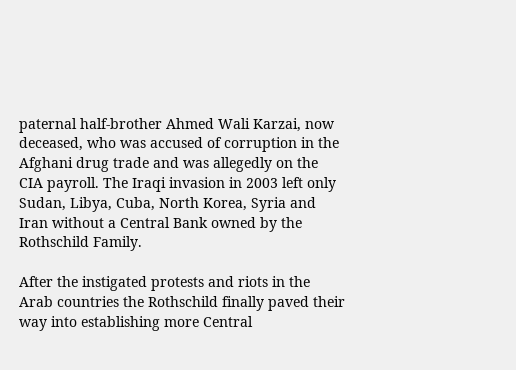paternal half-brother Ahmed Wali Karzai, now deceased, who was accused of corruption in the Afghani drug trade and was allegedly on the CIA payroll. The Iraqi invasion in 2003 left only Sudan, Libya, Cuba, North Korea, Syria and Iran without a Central Bank owned by the Rothschild Family.

After the instigated protests and riots in the Arab countries the Rothschild finally paved their way into establishing more Central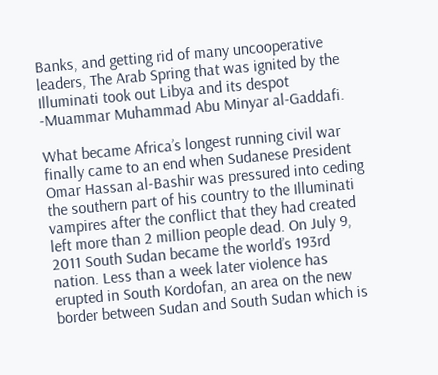Banks, and getting rid of many uncooperative leaders, The Arab Spring that was ignited by the Illuminati took out Libya and its despot -Muammar Muhammad Abu Minyar al-Gaddafi.

What became Africa’s longest running civil war finally came to an end when Sudanese President Omar Hassan al-Bashir was pressured into ceding the southern part of his country to the Illuminati vampires after the conflict that they had created left more than 2 million people dead. On July 9, 2011 South Sudan became the world’s 193rd nation. Less than a week later violence has erupted in South Kordofan, an area on the new border between Sudan and South Sudan which is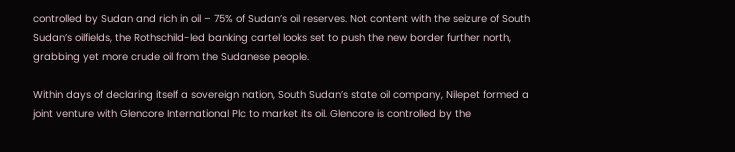controlled by Sudan and rich in oil – 75% of Sudan’s oil reserves. Not content with the seizure of South Sudan’s oilfields, the Rothschild-led banking cartel looks set to push the new border further north, grabbing yet more crude oil from the Sudanese people.

Within days of declaring itself a sovereign nation, South Sudan’s state oil company, Nilepet formed a joint venture with Glencore International Plc to market its oil. Glencore is controlled by the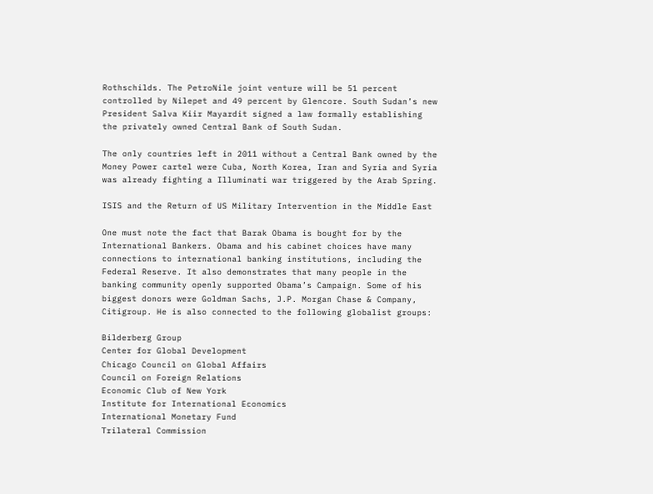Rothschilds. The PetroNile joint venture will be 51 percent controlled by Nilepet and 49 percent by Glencore. South Sudan’s new President Salva Kiir Mayardit signed a law formally establishing the privately owned Central Bank of South Sudan.

The only countries left in 2011 without a Central Bank owned by the Money Power cartel were Cuba, North Korea, Iran and Syria and Syria was already fighting a Illuminati war triggered by the Arab Spring.

ISIS and the Return of US Military Intervention in the Middle East

One must note the fact that Barak Obama is bought for by the International Bankers. Obama and his cabinet choices have many connections to international banking institutions, including the Federal Reserve. It also demonstrates that many people in the banking community openly supported Obama’s Campaign. Some of his biggest donors were Goldman Sachs, J.P. Morgan Chase & Company, Citigroup. He is also connected to the following globalist groups:

Bilderberg Group
Center for Global Development
Chicago Council on Global Affairs
Council on Foreign Relations
Economic Club of New York
Institute for International Economics
International Monetary Fund
Trilateral Commission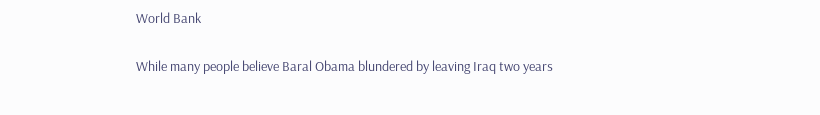World Bank

While many people believe Baral Obama blundered by leaving Iraq two years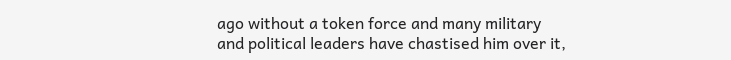ago without a token force and many military and political leaders have chastised him over it,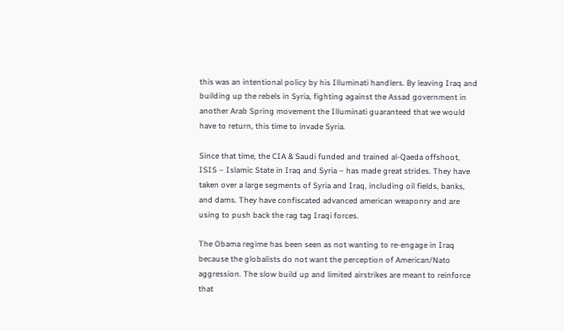this was an intentional policy by his Illuminati handlers. By leaving Iraq and building up the rebels in Syria, fighting against the Assad government in another Arab Spring movement the Illuminati guaranteed that we would have to return, this time to invade Syria.

Since that time, the CIA & Saudi funded and trained al-Qaeda offshoot, ISIS – Islamic State in Iraq and Syria – has made great strides. They have taken over a large segments of Syria and Iraq, including oil fields, banks, and dams. They have confiscated advanced american weaponry and are using to push back the rag tag Iraqi forces.

The Obama regime has been seen as not wanting to re-engage in Iraq because the globalists do not want the perception of American/Nato aggression. The slow build up and limited airstrikes are meant to reinforce that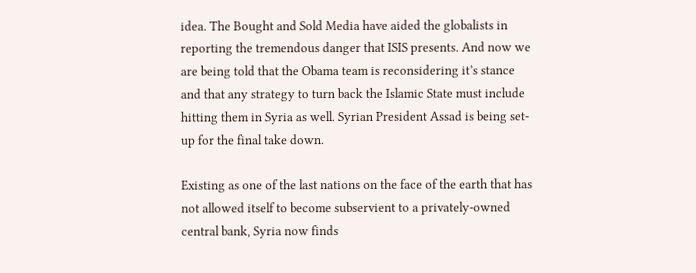idea. The Bought and Sold Media have aided the globalists in reporting the tremendous danger that ISIS presents. And now we are being told that the Obama team is reconsidering it’s stance and that any strategy to turn back the Islamic State must include hitting them in Syria as well. Syrian President Assad is being set-up for the final take down.

Existing as one of the last nations on the face of the earth that has not allowed itself to become subservient to a privately-owned central bank, Syria now finds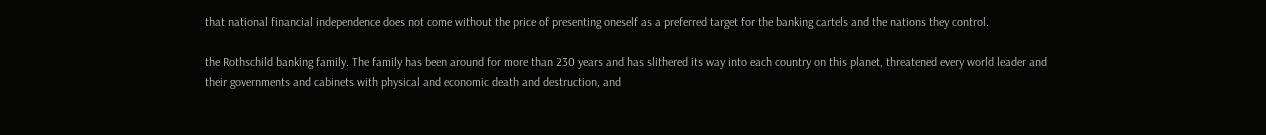that national financial independence does not come without the price of presenting oneself as a preferred target for the banking cartels and the nations they control.

the Rothschild banking family. The family has been around for more than 230 years and has slithered its way into each country on this planet, threatened every world leader and their governments and cabinets with physical and economic death and destruction, and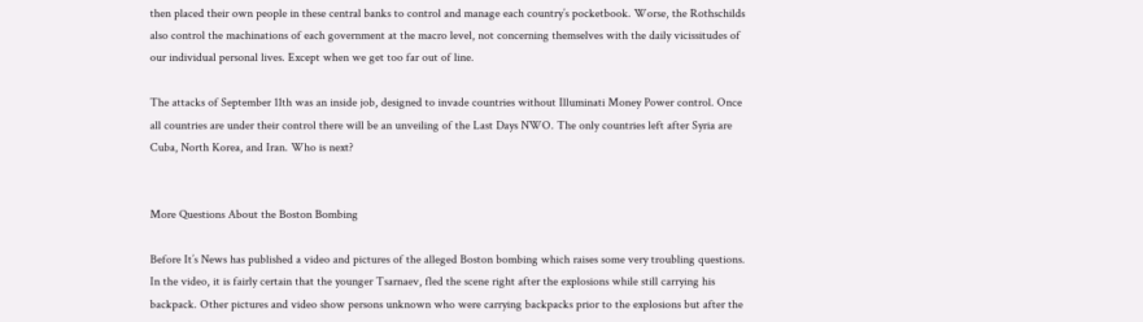then placed their own people in these central banks to control and manage each country’s pocketbook. Worse, the Rothschilds also control the machinations of each government at the macro level, not concerning themselves with the daily vicissitudes of our individual personal lives. Except when we get too far out of line.

The attacks of September 11th was an inside job, designed to invade countries without Illuminati Money Power control. Once all countries are under their control there will be an unveiling of the Last Days NWO. The only countries left after Syria are Cuba, North Korea, and Iran. Who is next?


More Questions About the Boston Bombing

Before It’s News has published a video and pictures of the alleged Boston bombing which raises some very troubling questions. In the video, it is fairly certain that the younger Tsarnaev, fled the scene right after the explosions while still carrying his backpack. Other pictures and video show persons unknown who were carrying backpacks prior to the explosions but after the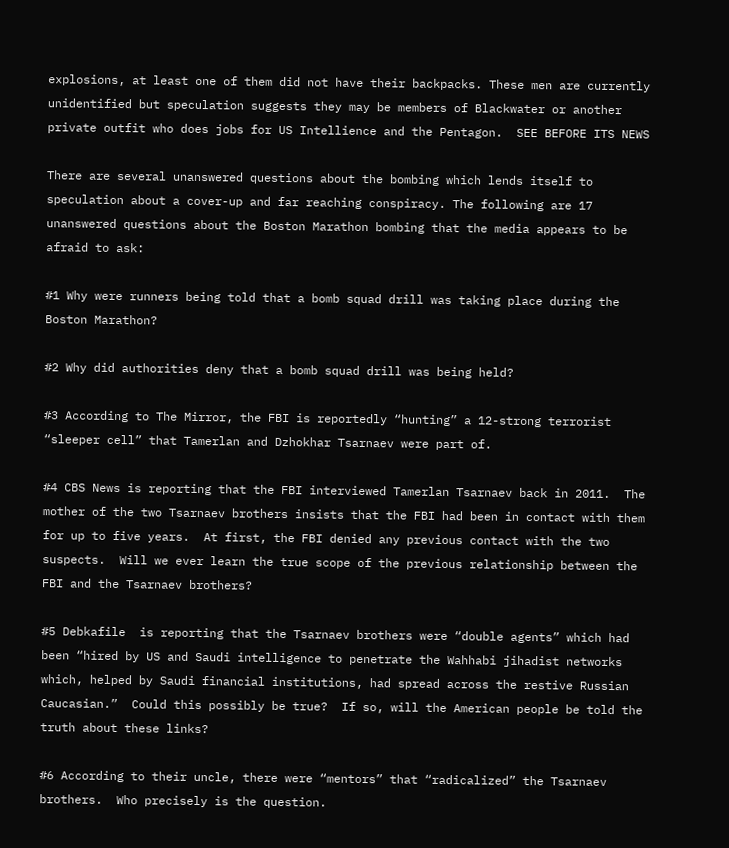explosions, at least one of them did not have their backpacks. These men are currently unidentified but speculation suggests they may be members of Blackwater or another private outfit who does jobs for US Intellience and the Pentagon.  SEE BEFORE ITS NEWS

There are several unanswered questions about the bombing which lends itself to speculation about a cover-up and far reaching conspiracy. The following are 17 unanswered questions about the Boston Marathon bombing that the media appears to be afraid to ask:

#1 Why were runners being told that a bomb squad drill was taking place during the Boston Marathon?

#2 Why did authorities deny that a bomb squad drill was being held?

#3 According to The Mirror, the FBI is reportedly “hunting” a 12-strong terrorist “sleeper cell” that Tamerlan and Dzhokhar Tsarnaev were part of.

#4 CBS News is reporting that the FBI interviewed Tamerlan Tsarnaev back in 2011.  The mother of the two Tsarnaev brothers insists that the FBI had been in contact with them for up to five years.  At first, the FBI denied any previous contact with the two suspects.  Will we ever learn the true scope of the previous relationship between the FBI and the Tsarnaev brothers?

#5 Debkafile  is reporting that the Tsarnaev brothers were “double agents” which had been “hired by US and Saudi intelligence to penetrate the Wahhabi jihadist networks which, helped by Saudi financial institutions, had spread across the restive Russian Caucasian.”  Could this possibly be true?  If so, will the American people be told the truth about these links?

#6 According to their uncle, there were “mentors” that “radicalized” the Tsarnaev brothers.  Who precisely is the question.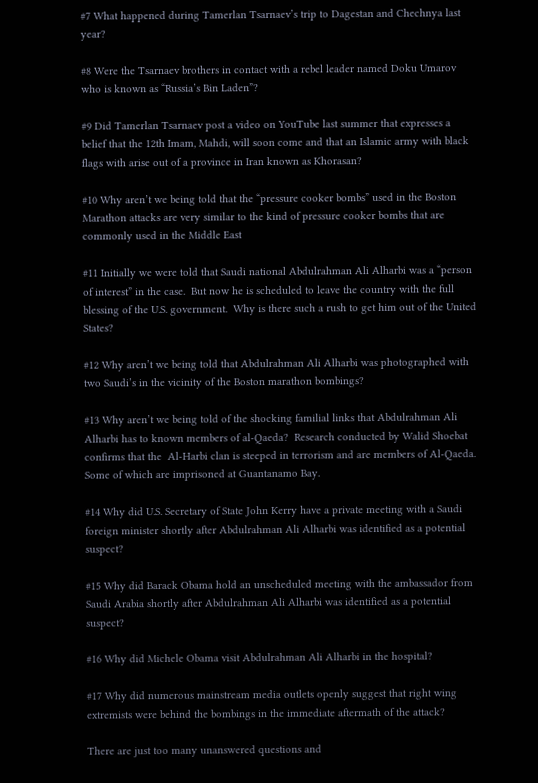#7 What happened during Tamerlan Tsarnaev’s trip to Dagestan and Chechnya last year?

#8 Were the Tsarnaev brothers in contact with a rebel leader named Doku Umarov who is known as “Russia’s Bin Laden”?

#9 Did Tamerlan Tsarnaev post a video on YouTube last summer that expresses a belief that the 12th Imam, Mahdi, will soon come and that an Islamic army with black flags with arise out of a province in Iran known as Khorasan?

#10 Why aren’t we being told that the “pressure cooker bombs” used in the Boston Marathon attacks are very similar to the kind of pressure cooker bombs that are commonly used in the Middle East

#11 Initially we were told that Saudi national Abdulrahman Ali Alharbi was a “person of interest” in the case.  But now he is scheduled to leave the country with the full blessing of the U.S. government.  Why is there such a rush to get him out of the United States?

#12 Why aren’t we being told that Abdulrahman Ali Alharbi was photographed with two Saudi’s in the vicinity of the Boston marathon bombings?

#13 Why aren’t we being told of the shocking familial links that Abdulrahman Ali Alharbi has to known members of al-Qaeda?  Research conducted by Walid Shoebat confirms that the  Al-Harbi clan is steeped in terrorism and are members of Al-Qaeda. Some of which are imprisoned at Guantanamo Bay.

#14 Why did U.S. Secretary of State John Kerry have a private meeting with a Saudi foreign minister shortly after Abdulrahman Ali Alharbi was identified as a potential suspect?

#15 Why did Barack Obama hold an unscheduled meeting with the ambassador from Saudi Arabia shortly after Abdulrahman Ali Alharbi was identified as a potential suspect?

#16 Why did Michele Obama visit Abdulrahman Ali Alharbi in the hospital?

#17 Why did numerous mainstream media outlets openly suggest that right wing extremists were behind the bombings in the immediate aftermath of the attack?

There are just too many unanswered questions and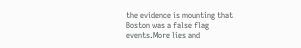the evidence is mounting that Boston was a false flag events.More lies and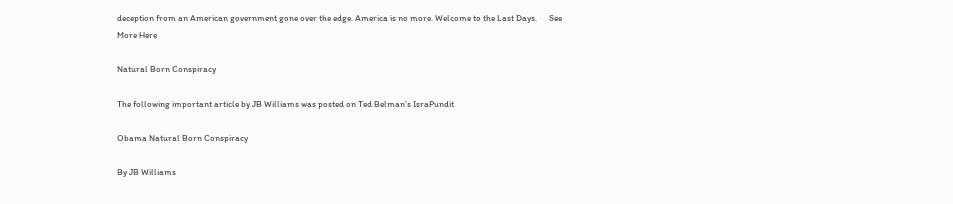deception from an American government gone over the edge. America is no more. Welcome to the Last Days.      See More Here

Natural Born Conspiracy

The following important article by JB Williams was posted on Ted Belman’s IsraPundit

Obama Natural Born Conspiracy

By JB Williams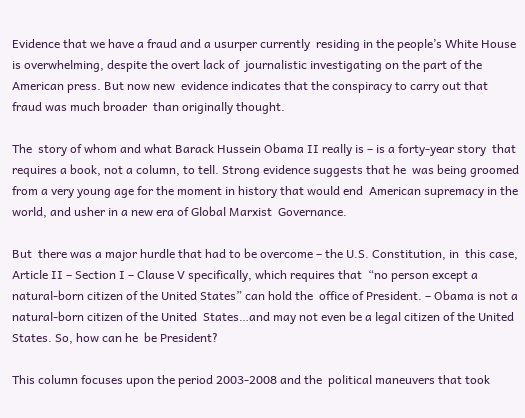Evidence that we have a fraud and a usurper currently  residing in the people’s White House is overwhelming, despite the overt lack of  journalistic investigating on the part of the American press. But now new  evidence indicates that the conspiracy to carry out that fraud was much broader  than originally thought.

The  story of whom and what Barack Hussein Obama II really is – is a forty-year story  that requires a book, not a column, to tell. Strong evidence suggests that he  was being groomed from a very young age for the moment in history that would end  American supremacy in the world, and usher in a new era of Global Marxist  Governance.

But  there was a major hurdle that had to be overcome – the U.S. Constitution, in  this case, Article II – Section I – Clause V specifically, which requires that  “no person except a natural-born citizen of the United States” can hold the  office of President. – Obama is not a natural-born citizen of the United  States…and may not even be a legal citizen of the United States. So, how can he  be President?

This column focuses upon the period 2003-2008 and the  political maneuvers that took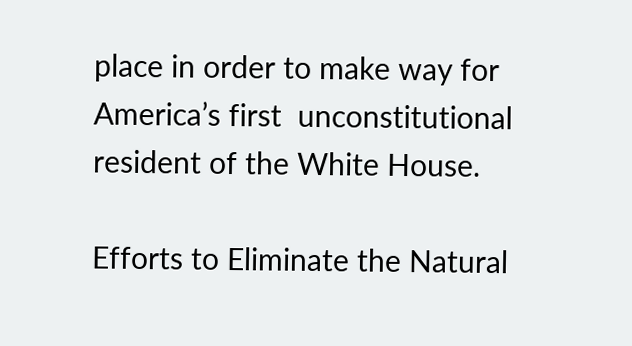place in order to make way for America’s first  unconstitutional resident of the White House.

Efforts to Eliminate the Natural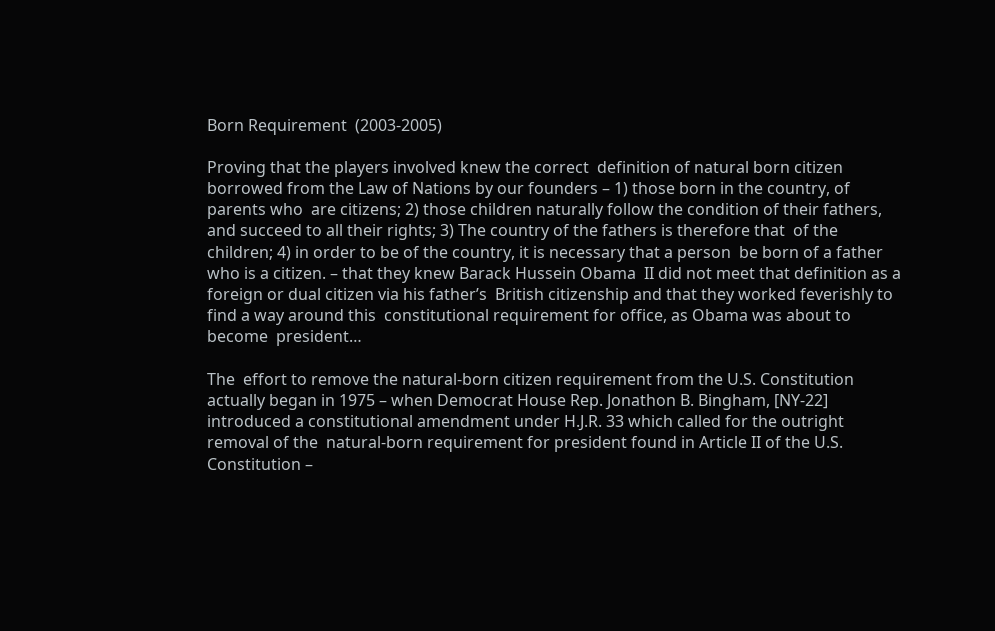Born Requirement  (2003-2005)

Proving that the players involved knew the correct  definition of natural born citizen borrowed from the Law of Nations by our founders – 1) those born in the country, of parents who  are citizens; 2) those children naturally follow the condition of their fathers,  and succeed to all their rights; 3) The country of the fathers is therefore that  of the children; 4) in order to be of the country, it is necessary that a person  be born of a father who is a citizen. – that they knew Barack Hussein Obama  II did not meet that definition as a foreign or dual citizen via his father’s  British citizenship and that they worked feverishly to find a way around this  constitutional requirement for office, as Obama was about to become  president…

The  effort to remove the natural-born citizen requirement from the U.S. Constitution  actually began in 1975 – when Democrat House Rep. Jonathon B. Bingham, [NY-22] introduced a constitutional amendment under H.J.R. 33 which called for the outright removal of the  natural-born requirement for president found in Article II of the U.S.  Constitution –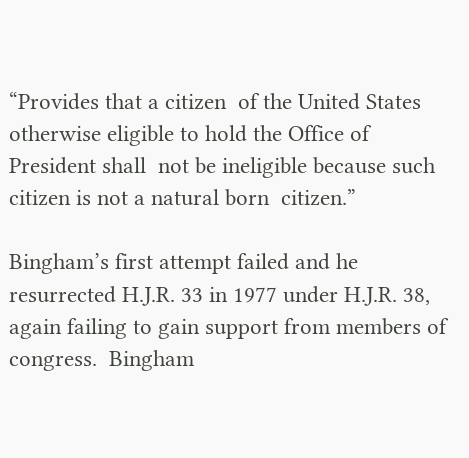“Provides that a citizen  of the United States otherwise eligible to hold the Office of President shall  not be ineligible because such citizen is not a natural born  citizen.”

Bingham’s first attempt failed and he resurrected H.J.R. 33 in 1977 under H.J.R. 38, again failing to gain support from members of congress.  Bingham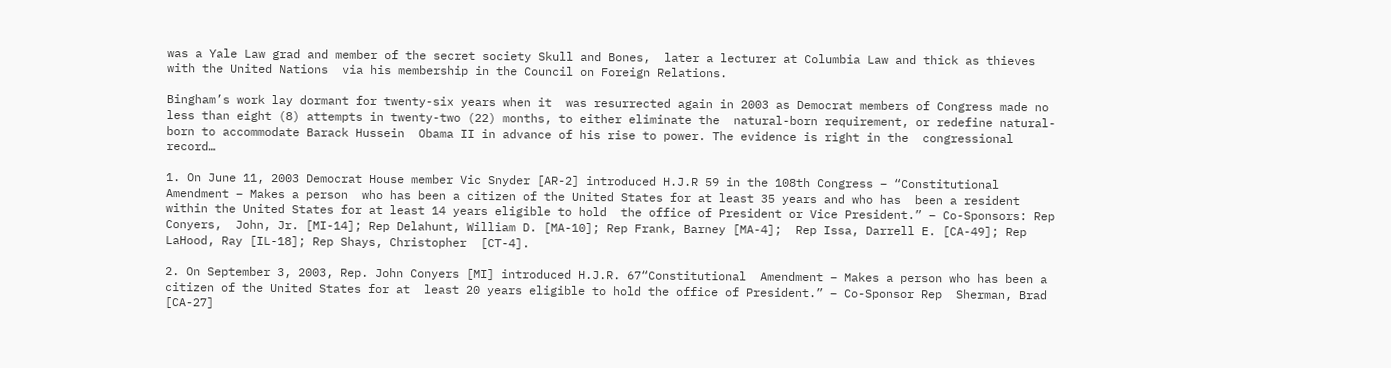was a Yale Law grad and member of the secret society Skull and Bones,  later a lecturer at Columbia Law and thick as thieves with the United Nations  via his membership in the Council on Foreign Relations.

Bingham’s work lay dormant for twenty-six years when it  was resurrected again in 2003 as Democrat members of Congress made no less than eight (8) attempts in twenty-two (22) months, to either eliminate the  natural-born requirement, or redefine natural-born to accommodate Barack Hussein  Obama II in advance of his rise to power. The evidence is right in the  congressional record…

1. On June 11, 2003 Democrat House member Vic Snyder [AR-2] introduced H.J.R 59 in the 108th Congress – “Constitutional Amendment – Makes a person  who has been a citizen of the United States for at least 35 years and who has  been a resident within the United States for at least 14 years eligible to hold  the office of President or Vice President.” – Co-Sponsors: Rep Conyers,  John, Jr. [MI-14]; Rep Delahunt, William D. [MA-10]; Rep Frank, Barney [MA-4];  Rep Issa, Darrell E. [CA-49]; Rep LaHood, Ray [IL-18]; Rep Shays, Christopher  [CT-4].

2. On September 3, 2003, Rep. John Conyers [MI] introduced H.J.R. 67“Constitutional  Amendment – Makes a person who has been a citizen of the United States for at  least 20 years eligible to hold the office of President.” – Co-Sponsor Rep  Sherman, Brad [CA-27]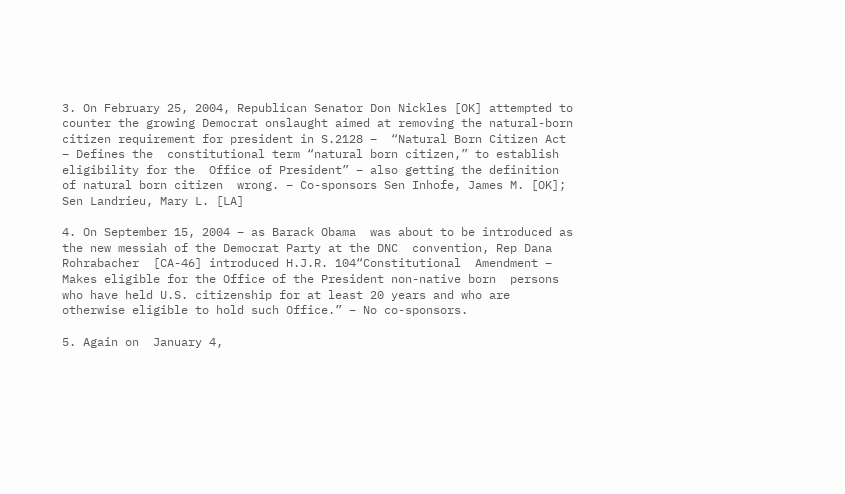3. On February 25, 2004, Republican Senator Don Nickles [OK] attempted to  counter the growing Democrat onslaught aimed at removing the natural-born  citizen requirement for president in S.2128 –  “Natural Born Citizen Act – Defines the  constitutional term “natural born citizen,” to establish eligibility for the  Office of President” – also getting the definition of natural born citizen  wrong. – Co-sponsors Sen Inhofe, James M. [OK]; Sen Landrieu, Mary L. [LA]

4. On September 15, 2004 – as Barack Obama  was about to be introduced as the new messiah of the Democrat Party at the DNC  convention, Rep Dana Rohrabacher  [CA-46] introduced H.J.R. 104“Constitutional  Amendment – Makes eligible for the Office of the President non-native born  persons who have held U.S. citizenship for at least 20 years and who are  otherwise eligible to hold such Office.” – No co-sponsors.

5. Again on  January 4,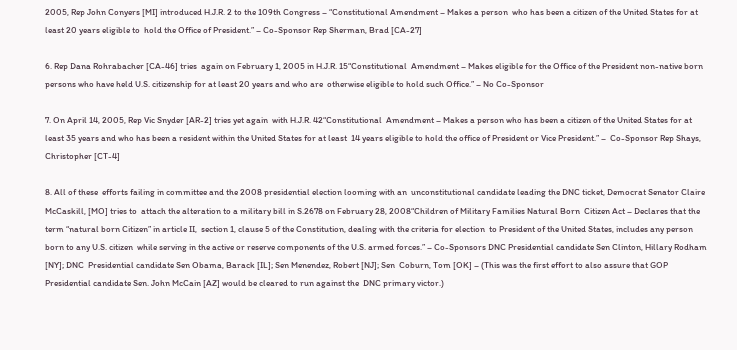2005, Rep John Conyers [MI] introduced H.J.R. 2 to the 109th Congress – “Constitutional Amendment – Makes a person  who has been a citizen of the United States for at least 20 years eligible to  hold the Office of President.” – Co-Sponsor Rep Sherman, Brad [CA-27]

6. Rep Dana Rohrabacher [CA-46] tries  again on February 1, 2005 in H.J.R. 15“Constitutional  Amendment – Makes eligible for the Office of the President non-native born  persons who have held U.S. citizenship for at least 20 years and who are  otherwise eligible to hold such Office.” – No Co-Sponsor

7. On April 14, 2005, Rep Vic Snyder [AR-2] tries yet again  with H.J.R. 42“Constitutional  Amendment – Makes a person who has been a citizen of the United States for at  least 35 years and who has been a resident within the United States for at least  14 years eligible to hold the office of President or Vice President.” –  Co-Sponsor Rep Shays, Christopher [CT-4]

8. All of these  efforts failing in committee and the 2008 presidential election looming with an  unconstitutional candidate leading the DNC ticket, Democrat Senator Claire McCaskill, [MO] tries to  attach the alteration to a military bill in S.2678 on February 28, 2008“Children of Military Families Natural Born  Citizen Act – Declares that the term “natural born Citizen” in article II,  section 1, clause 5 of the Constitution, dealing with the criteria for election  to President of the United States, includes any person born to any U.S. citizen  while serving in the active or reserve components of the U.S. armed forces.” – Co-Sponsors DNC Presidential candidate Sen Clinton, Hillary Rodham [NY]; DNC  Presidential candidate Sen Obama, Barack [IL]; Sen Menendez, Robert [NJ]; Sen  Coburn, Tom [OK] – (This was the first effort to also assure that GOP  Presidential candidate Sen. John McCain [AZ] would be cleared to run against the  DNC primary victor.)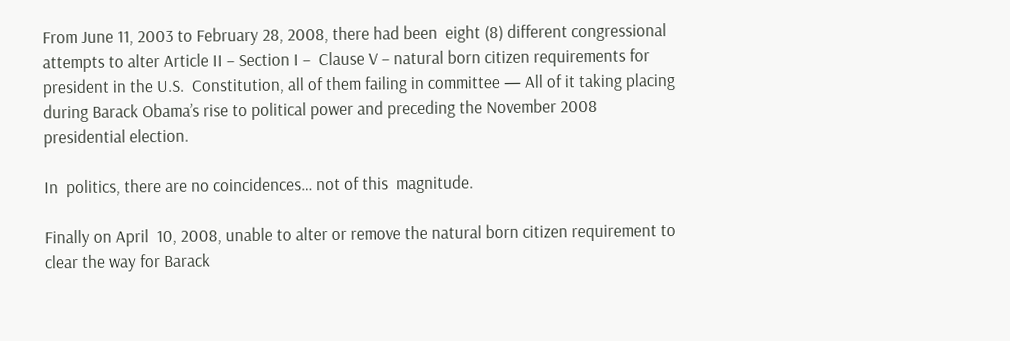From June 11, 2003 to February 28, 2008, there had been  eight (8) different congressional attempts to alter Article II – Section I –  Clause V – natural born citizen requirements for president in the U.S.  Constitution, all of them failing in committee — All of it taking placing  during Barack Obama’s rise to political power and preceding the November 2008  presidential election.

In  politics, there are no coincidences… not of this  magnitude.

Finally on April  10, 2008, unable to alter or remove the natural born citizen requirement to  clear the way for Barack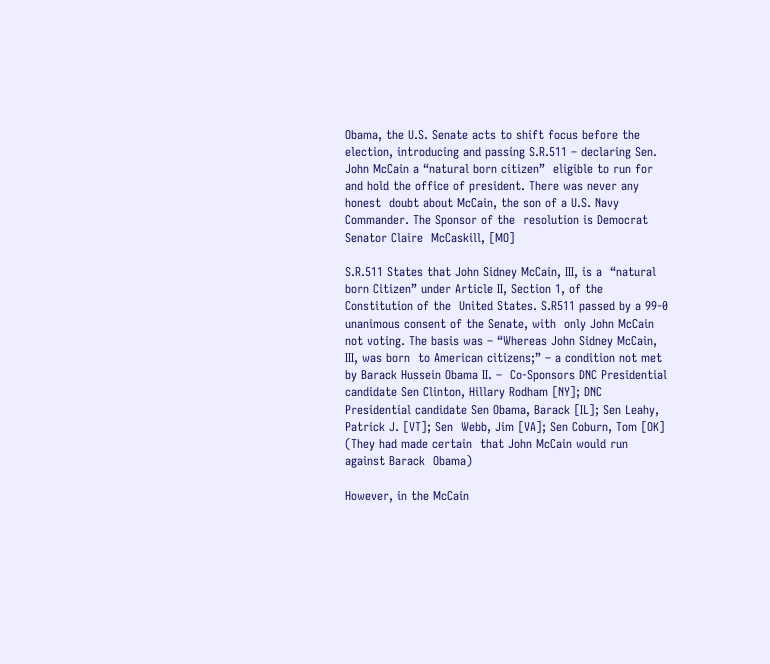Obama, the U.S. Senate acts to shift focus before the  election, introducing and passing S.R.511 – declaring Sen. John McCain a “natural born citizen”  eligible to run for and hold the office of president. There was never any honest  doubt about McCain, the son of a U.S. Navy Commander. The Sponsor of the  resolution is Democrat Senator Claire  McCaskill, [MO]

S.R.511 States that John Sidney McCain, III, is a  “natural born Citizen” under Article II, Section 1, of the Constitution of the  United States. S.R511 passed by a 99-0 unanimous consent of the Senate, with  only John McCain not voting. The basis was – “Whereas John Sidney McCain, III, was born  to American citizens;” – a condition not met by Barack Hussein Obama II. –  Co-Sponsors DNC Presidential candidate Sen Clinton, Hillary Rodham [NY]; DNC  Presidential candidate Sen Obama, Barack [IL]; Sen Leahy, Patrick J. [VT]; Sen  Webb, Jim [VA]; Sen Coburn, Tom [OK] (They had made certain  that John McCain would run against Barack  Obama)

However, in the McCain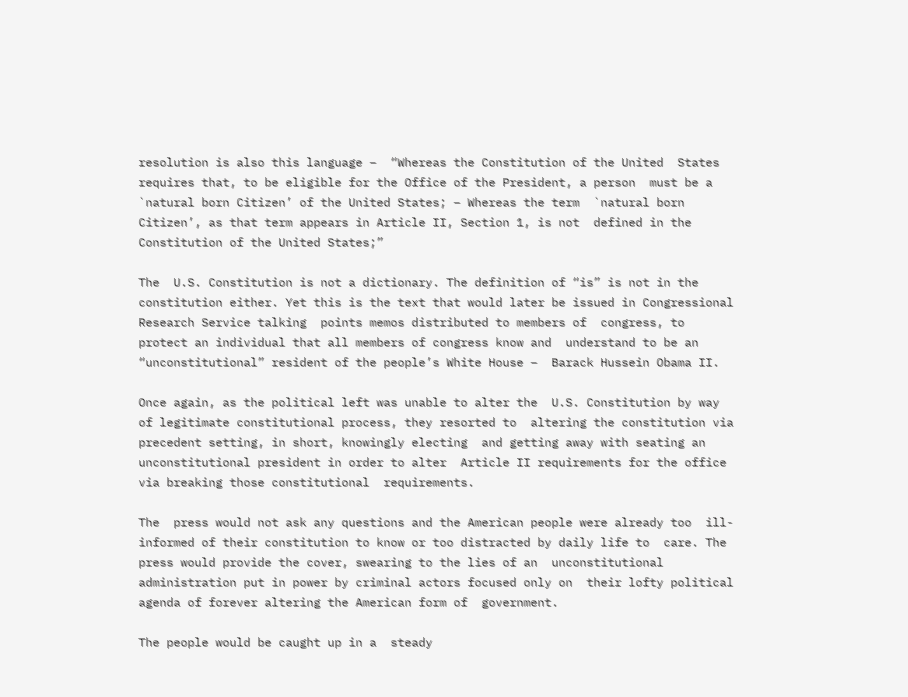resolution is also this language –  “Whereas the Constitution of the United  States requires that, to be eligible for the Office of the President, a person  must be a `natural born Citizen’ of the United States; – Whereas the term  `natural born Citizen’, as that term appears in Article II, Section 1, is not  defined in the Constitution of the United States;”

The  U.S. Constitution is not a dictionary. The definition of “is” is not in the  constitution either. Yet this is the text that would later be issued in Congressional Research Service talking  points memos distributed to members of  congress, to protect an individual that all members of congress know and  understand to be an “unconstitutional” resident of the people’s White House –  Barack Hussein Obama II.

Once again, as the political left was unable to alter the  U.S. Constitution by way of legitimate constitutional process, they resorted to  altering the constitution via precedent setting, in short, knowingly electing  and getting away with seating an unconstitutional president in order to alter  Article II requirements for the office via breaking those constitutional  requirements.

The  press would not ask any questions and the American people were already too  ill-informed of their constitution to know or too distracted by daily life to  care. The press would provide the cover, swearing to the lies of an  unconstitutional administration put in power by criminal actors focused only on  their lofty political agenda of forever altering the American form of  government.

The people would be caught up in a  steady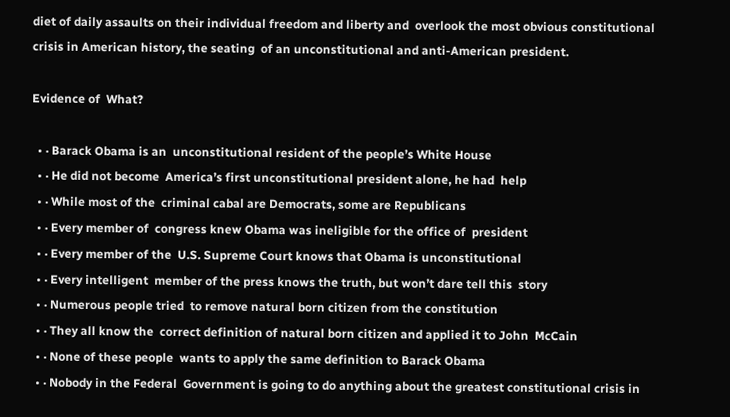diet of daily assaults on their individual freedom and liberty and  overlook the most obvious constitutional crisis in American history, the seating  of an unconstitutional and anti-American president.

Evidence of  What?

  • · Barack Obama is an  unconstitutional resident of the people’s White House
  • · He did not become  America’s first unconstitutional president alone, he had  help
  • · While most of the  criminal cabal are Democrats, some are Republicans
  • · Every member of  congress knew Obama was ineligible for the office of  president
  • · Every member of the  U.S. Supreme Court knows that Obama is unconstitutional
  • · Every intelligent  member of the press knows the truth, but won’t dare tell this  story
  • · Numerous people tried  to remove natural born citizen from the constitution
  • · They all know the  correct definition of natural born citizen and applied it to John  McCain
  • · None of these people  wants to apply the same definition to Barack Obama
  • · Nobody in the Federal  Government is going to do anything about the greatest constitutional crisis in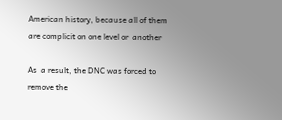American history, because all of them are complicit on one level or  another

As  a result, the DNC was forced to remove the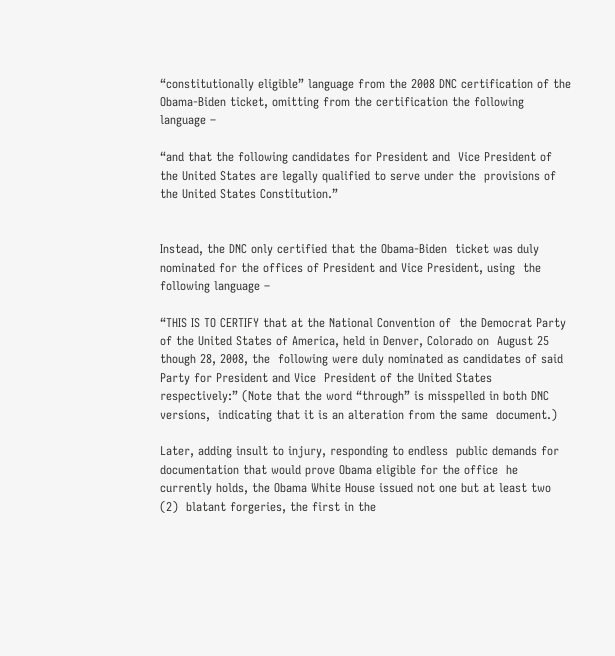“constitutionally eligible” language from the 2008 DNC certification of the  Obama-Biden ticket, omitting from the certification the following language –

“and that the following candidates for President and  Vice President of the United States are legally qualified to serve under the  provisions of the United States Constitution.”


Instead, the DNC only certified that the Obama-Biden  ticket was duly nominated for the offices of President and Vice President, using  the following language –

“THIS IS TO CERTIFY that at the National Convention of  the Democrat Party of the United States of America, held in Denver, Colorado on  August 25 though 28, 2008, the  following were duly nominated as candidates of said Party for President and Vice  President of the United States respectively:” (Note that the word “through” is misspelled in both DNC versions,  indicating that it is an alteration from the same  document.)

Later, adding insult to injury, responding to endless  public demands for documentation that would prove Obama eligible for the office  he currently holds, the Obama White House issued not one but at least two (2)  blatant forgeries, the first in the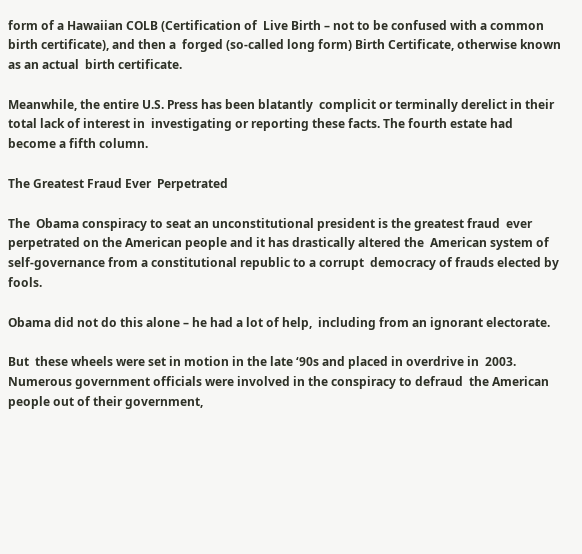form of a Hawaiian COLB (Certification of  Live Birth – not to be confused with a common birth certificate), and then a  forged (so-called long form) Birth Certificate, otherwise known as an actual  birth certificate.

Meanwhile, the entire U.S. Press has been blatantly  complicit or terminally derelict in their total lack of interest in  investigating or reporting these facts. The fourth estate had  become a fifth column.

The Greatest Fraud Ever  Perpetrated

The  Obama conspiracy to seat an unconstitutional president is the greatest fraud  ever perpetrated on the American people and it has drastically altered the  American system of self-governance from a constitutional republic to a corrupt  democracy of frauds elected by fools.

Obama did not do this alone – he had a lot of help,  including from an ignorant electorate.

But  these wheels were set in motion in the late ‘90s and placed in overdrive in  2003. Numerous government officials were involved in the conspiracy to defraud  the American people out of their government,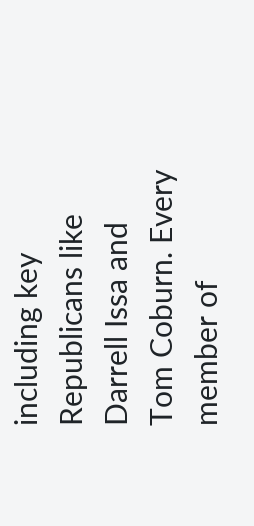including key Republicans like  Darrell Issa and Tom Coburn. Every member of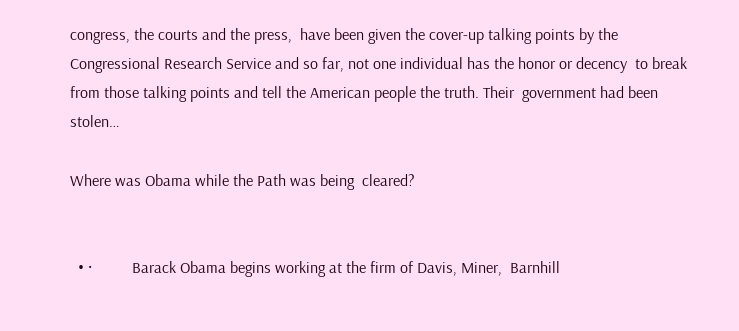congress, the courts and the press,  have been given the cover-up talking points by the Congressional Research Service and so far, not one individual has the honor or decency  to break from those talking points and tell the American people the truth. Their  government had been stolen…

Where was Obama while the Path was being  cleared?


  • ·          Barack Obama begins working at the firm of Davis, Miner,  Barnhill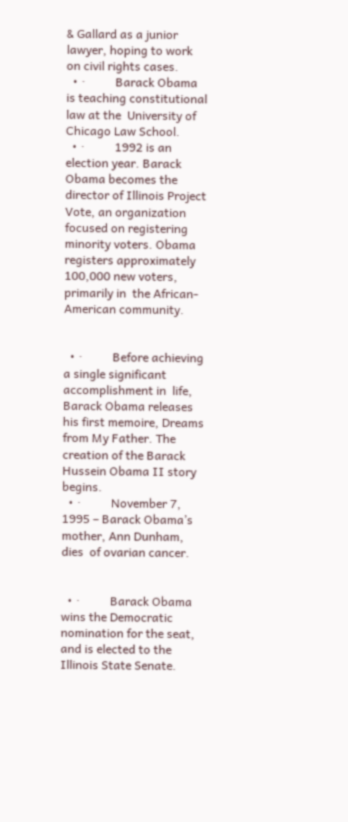& Gallard as a junior  lawyer, hoping to work on civil rights cases.
  • ·          Barack Obama is teaching constitutional law at the  University of Chicago Law School.
  • ·          1992 is an election year. Barack Obama becomes the  director of Illinois Project Vote, an organization focused on registering  minority voters. Obama registers approximately 100,000 new voters, primarily in  the African-American community.


  • ·          Before achieving a single significant accomplishment in  life, Barack Obama releases his first memoire, Dreams from My Father. The  creation of the Barack Hussein Obama II story  begins.
  • ·          November 7, 1995 – Barack Obama’s mother, Ann Dunham, dies  of ovarian cancer.


  • ·          Barack Obama wins the Democratic nomination for the seat,  and is elected to the Illinois State Senate.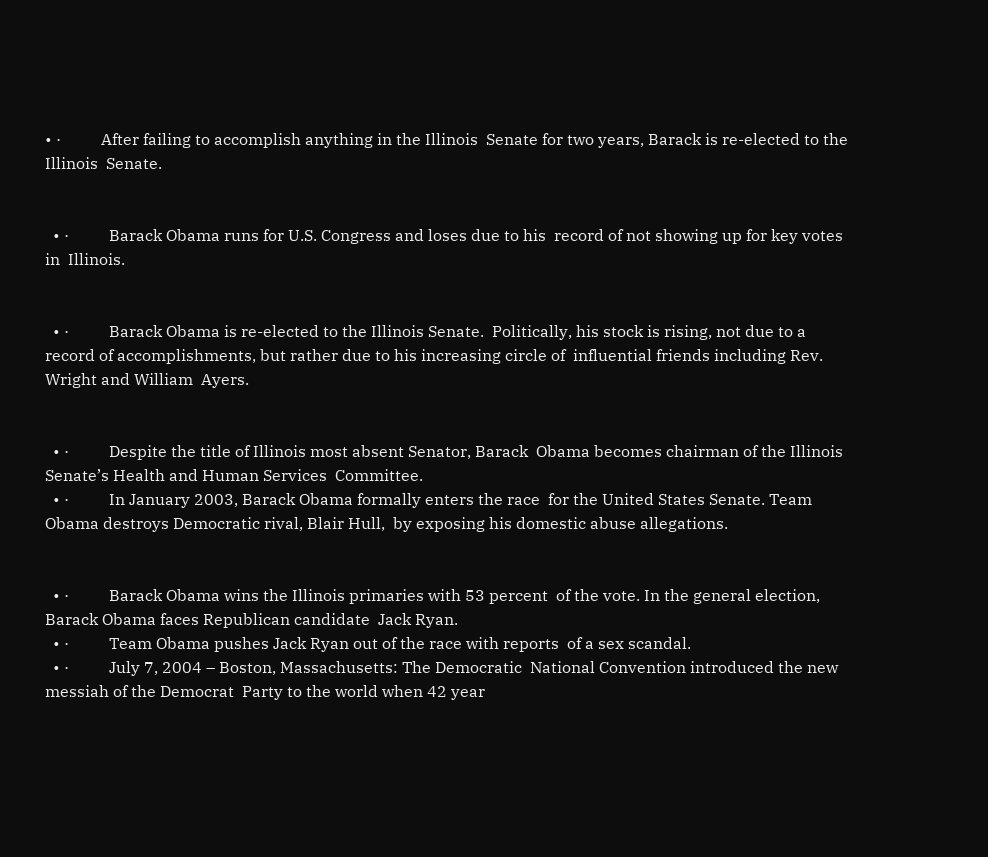• ·          After failing to accomplish anything in the Illinois  Senate for two years, Barack is re-elected to the Illinois  Senate.


  • ·          Barack Obama runs for U.S. Congress and loses due to his  record of not showing up for key votes in  Illinois.


  • ·          Barack Obama is re-elected to the Illinois Senate.  Politically, his stock is rising, not due to a record of accomplishments, but rather due to his increasing circle of  influential friends including Rev. Wright and William  Ayers.


  • ·          Despite the title of Illinois most absent Senator, Barack  Obama becomes chairman of the Illinois Senate’s Health and Human Services  Committee.
  • ·          In January 2003, Barack Obama formally enters the race  for the United States Senate. Team Obama destroys Democratic rival, Blair Hull,  by exposing his domestic abuse allegations.


  • ·          Barack Obama wins the Illinois primaries with 53 percent  of the vote. In the general election, Barack Obama faces Republican candidate  Jack Ryan.
  • ·          Team Obama pushes Jack Ryan out of the race with reports  of a sex scandal.
  • ·          July 7, 2004 – Boston, Massachusetts: The Democratic  National Convention introduced the new messiah of the Democrat  Party to the world when 42 year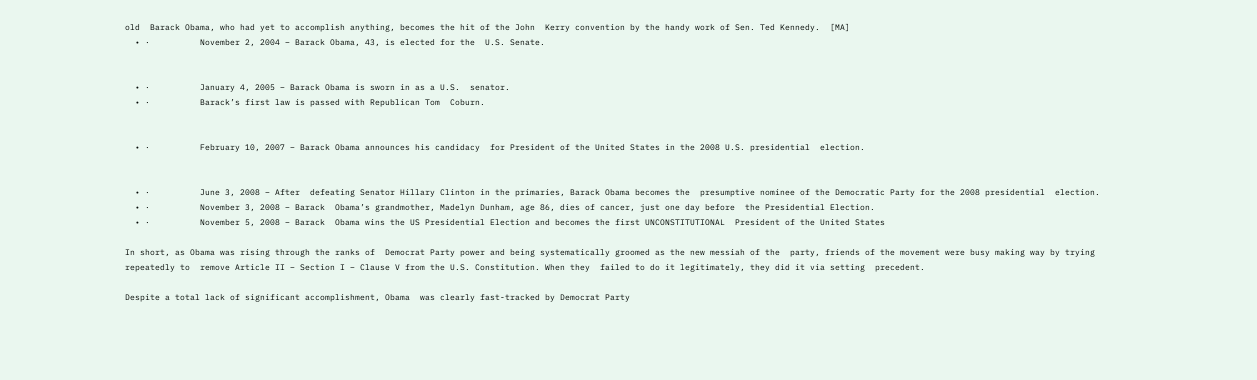old  Barack Obama, who had yet to accomplish anything, becomes the hit of the John  Kerry convention by the handy work of Sen. Ted Kennedy.  [MA]
  • ·          November 2, 2004 – Barack Obama, 43, is elected for the  U.S. Senate.


  • ·          January 4, 2005 – Barack Obama is sworn in as a U.S.  senator.
  • ·          Barack’s first law is passed with Republican Tom  Coburn.


  • ·          February 10, 2007 – Barack Obama announces his candidacy  for President of the United States in the 2008 U.S. presidential  election.


  • ·          June 3, 2008 – After  defeating Senator Hillary Clinton in the primaries, Barack Obama becomes the  presumptive nominee of the Democratic Party for the 2008 presidential  election.
  • ·          November 3, 2008 – Barack  Obama’s grandmother, Madelyn Dunham, age 86, dies of cancer, just one day before  the Presidential Election.
  • ·          November 5, 2008 – Barack  Obama wins the US Presidential Election and becomes the first UNCONSTITUTIONAL  President of the United States

In short, as Obama was rising through the ranks of  Democrat Party power and being systematically groomed as the new messiah of the  party, friends of the movement were busy making way by trying repeatedly to  remove Article II – Section I – Clause V from the U.S. Constitution. When they  failed to do it legitimately, they did it via setting  precedent.

Despite a total lack of significant accomplishment, Obama  was clearly fast-tracked by Democrat Party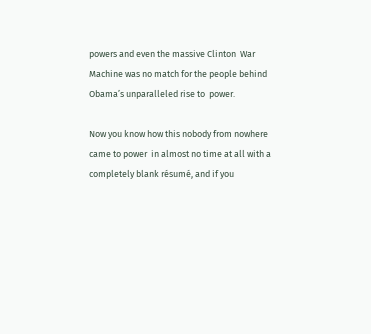powers and even the massive Clinton  War Machine was no match for the people behind Obama’s unparalleled rise to  power.

Now you know how this nobody from nowhere came to power  in almost no time at all with a completely blank résumé, and if you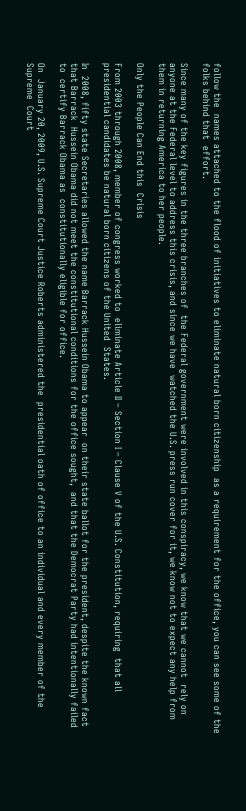follow the  names attached to the flood of initiatives to eliminate natural born citizenship  as a requirement for the office, you can see some of the folks behind that  effort.

Since many of the key figures in the three branches of  the Federal government were involved in this conspiracy, we know that we cannot  rely on anyone at the Federal level to address this crisis, and since we have  watched the U.S. press run cover for it, we know not to expect any help from  them in returning America to her people.

Only the People Can End this  Crisis

From 2003 through 2008, member of congress worked to  eliminate Article II – Section I – Clause V of the U.S. Constitution, requiring  that all presidential candidates be natural born citizens of the United  States.

In  2008, fifty state Secretaries allowed the name Barrack Hussein Obama to appear  on their state ballot for the president, despite the known fact that Barrack  Hussein Obama did not meet the constitutional conditions for the office sought,  and that the Democrat Party had intentionally failed to  certify Barrack Obama as  constitutionally eligible for office.

On  January 20, 2009, U.S. Supreme Court Justice Roberts administered the  presidential oath of office to an individual and every member of the Supreme  Court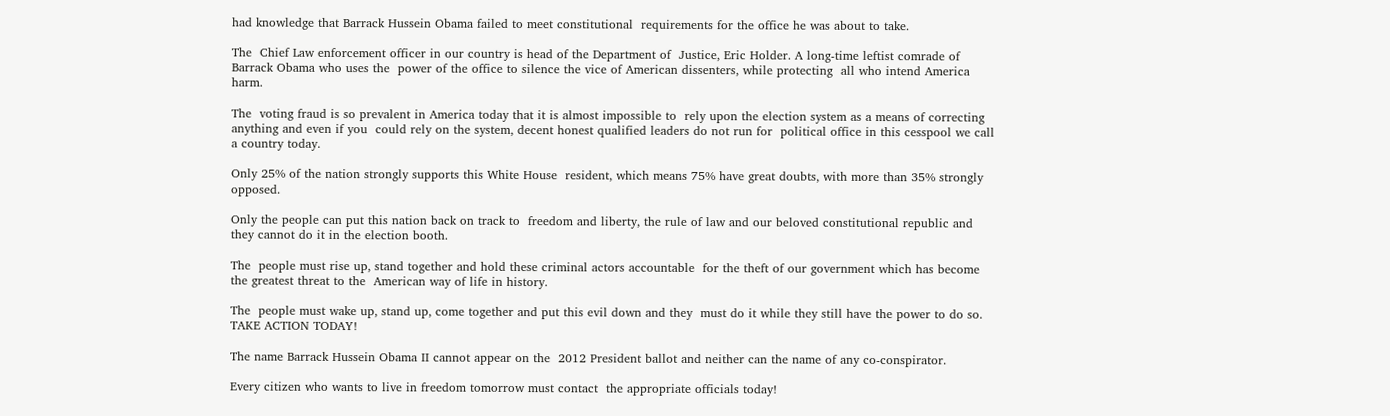had knowledge that Barrack Hussein Obama failed to meet constitutional  requirements for the office he was about to take.

The  Chief Law enforcement officer in our country is head of the Department of  Justice, Eric Holder. A long-time leftist comrade of Barrack Obama who uses the  power of the office to silence the vice of American dissenters, while protecting  all who intend America harm.

The  voting fraud is so prevalent in America today that it is almost impossible to  rely upon the election system as a means of correcting anything and even if you  could rely on the system, decent honest qualified leaders do not run for  political office in this cesspool we call a country today.

Only 25% of the nation strongly supports this White House  resident, which means 75% have great doubts, with more than 35% strongly  opposed.

Only the people can put this nation back on track to  freedom and liberty, the rule of law and our beloved constitutional republic and  they cannot do it in the election booth.

The  people must rise up, stand together and hold these criminal actors accountable  for the theft of our government which has become the greatest threat to the  American way of life in history.

The  people must wake up, stand up, come together and put this evil down and they  must do it while they still have the power to do so. TAKE ACTION TODAY!

The name Barrack Hussein Obama II cannot appear on the  2012 President ballot and neither can the name of any co-conspirator.

Every citizen who wants to live in freedom tomorrow must contact  the appropriate officials today!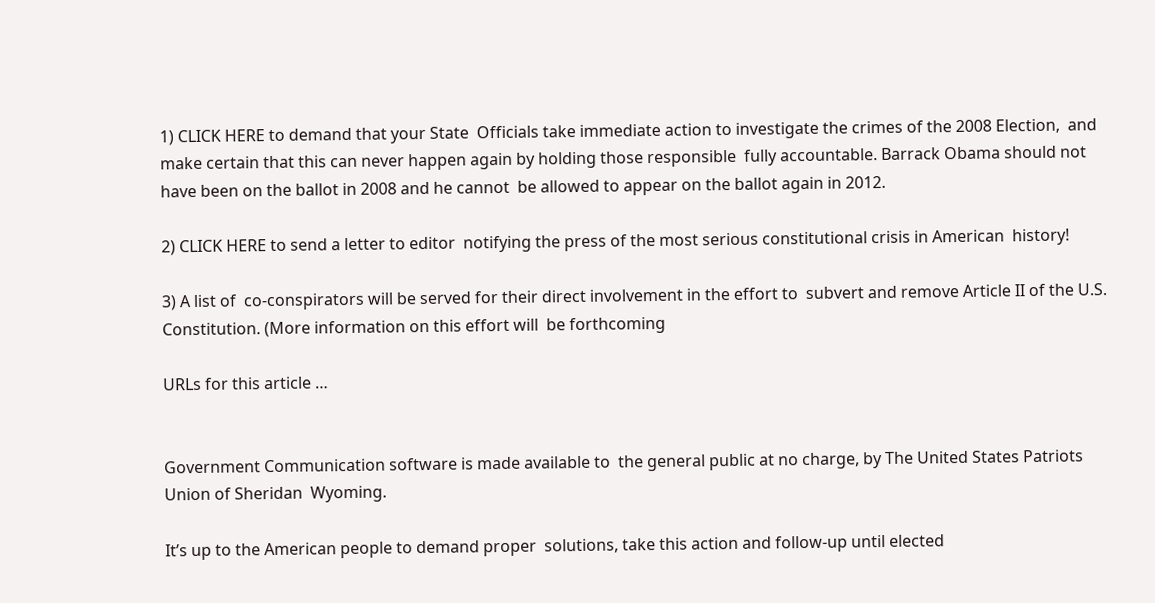1) CLICK HERE to demand that your State  Officials take immediate action to investigate the crimes of the 2008 Election,  and make certain that this can never happen again by holding those responsible  fully accountable. Barrack Obama should not have been on the ballot in 2008 and he cannot  be allowed to appear on the ballot again in 2012.

2) CLICK HERE to send a letter to editor  notifying the press of the most serious constitutional crisis in American  history!

3) A list of  co-conspirators will be served for their direct involvement in the effort to  subvert and remove Article II of the U.S. Constitution. (More information on this effort will  be forthcoming

URLs for this article …


Government Communication software is made available to  the general public at no charge, by The United States Patriots Union of Sheridan  Wyoming.

It’s up to the American people to demand proper  solutions, take this action and follow-up until elected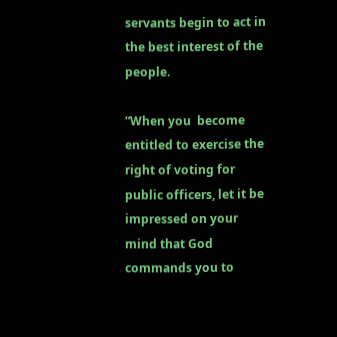servants begin to act in  the best interest of the people.

“When you  become entitled to exercise the right of voting for public officers, let it be  impressed on your mind that God commands you to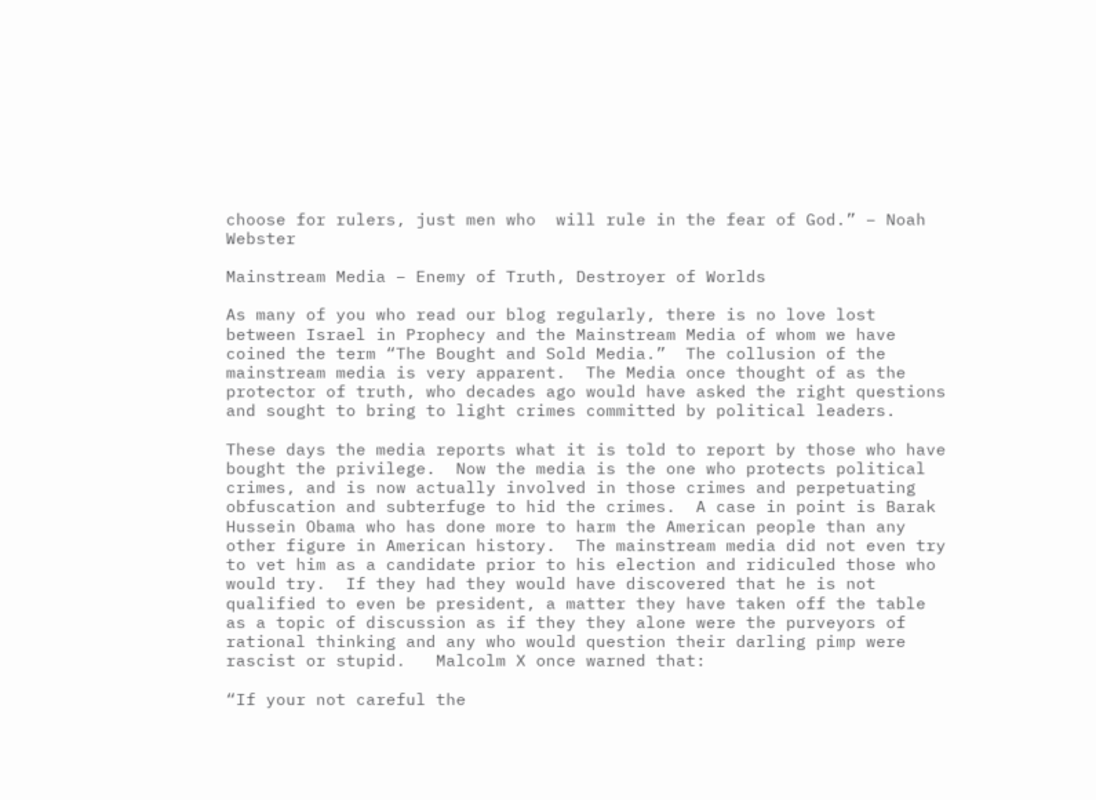choose for rulers, just men who  will rule in the fear of God.” – Noah Webster

Mainstream Media – Enemy of Truth, Destroyer of Worlds

As many of you who read our blog regularly, there is no love lost between Israel in Prophecy and the Mainstream Media of whom we have coined the term “The Bought and Sold Media.”  The collusion of the mainstream media is very apparent.  The Media once thought of as the protector of truth, who decades ago would have asked the right questions and sought to bring to light crimes committed by political leaders.

These days the media reports what it is told to report by those who have bought the privilege.  Now the media is the one who protects political crimes, and is now actually involved in those crimes and perpetuating obfuscation and subterfuge to hid the crimes.  A case in point is Barak Hussein Obama who has done more to harm the American people than any other figure in American history.  The mainstream media did not even try to vet him as a candidate prior to his election and ridiculed those who would try.  If they had they would have discovered that he is not qualified to even be president, a matter they have taken off the table as a topic of discussion as if they they alone were the purveyors of rational thinking and any who would question their darling pimp were rascist or stupid.   Malcolm X once warned that:

“If your not careful the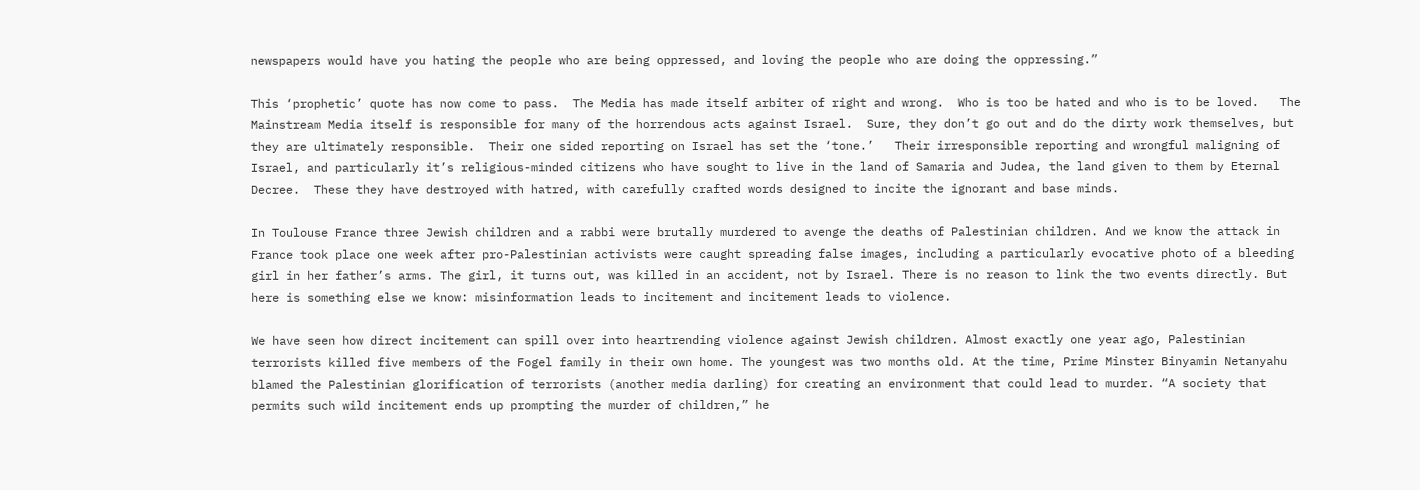newspapers would have you hating the people who are being oppressed, and loving the people who are doing the oppressing.”

This ‘prophetic’ quote has now come to pass.  The Media has made itself arbiter of right and wrong.  Who is too be hated and who is to be loved.   The Mainstream Media itself is responsible for many of the horrendous acts against Israel.  Sure, they don’t go out and do the dirty work themselves, but they are ultimately responsible.  Their one sided reporting on Israel has set the ‘tone.’   Their irresponsible reporting and wrongful maligning of Israel, and particularly it’s religious-minded citizens who have sought to live in the land of Samaria and Judea, the land given to them by Eternal Decree.  These they have destroyed with hatred, with carefully crafted words designed to incite the ignorant and base minds.

In Toulouse France three Jewish children and a rabbi were brutally murdered to avenge the deaths of Palestinian children. And we know the attack in France took place one week after pro-Palestinian activists were caught spreading false images, including a particularly evocative photo of a bleeding girl in her father’s arms. The girl, it turns out, was killed in an accident, not by Israel. There is no reason to link the two events directly. But here is something else we know: misinformation leads to incitement and incitement leads to violence.

We have seen how direct incitement can spill over into heartrending violence against Jewish children. Almost exactly one year ago, Palestinian terrorists killed five members of the Fogel family in their own home. The youngest was two months old. At the time, Prime Minster Binyamin Netanyahu blamed the Palestinian glorification of terrorists (another media darling) for creating an environment that could lead to murder. “A society that permits such wild incitement ends up prompting the murder of children,” he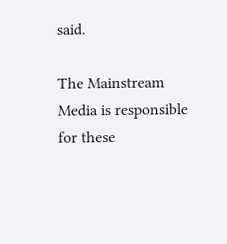said.

The Mainstream Media is responsible for these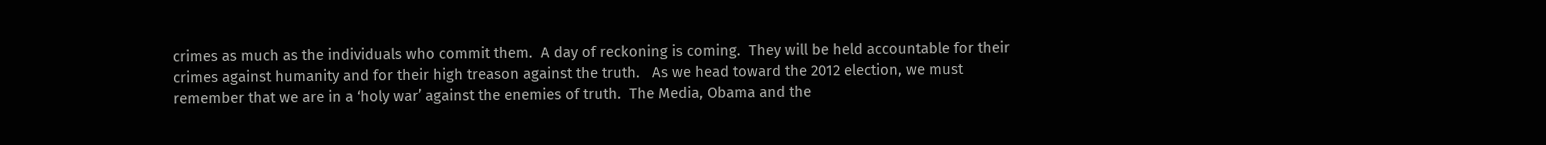crimes as much as the individuals who commit them.  A day of reckoning is coming.  They will be held accountable for their crimes against humanity and for their high treason against the truth.   As we head toward the 2012 election, we must remember that we are in a ‘holy war’ against the enemies of truth.  The Media, Obama and the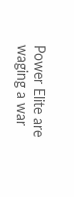Power Elite are waging a war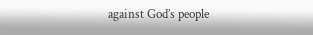against God’s people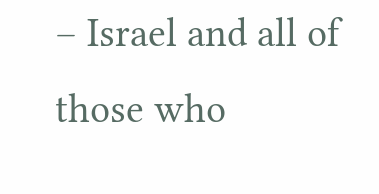– Israel and all of those who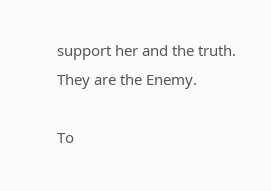support her and the truth.  They are the Enemy.

To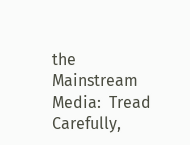the Mainstream Media:  Tread Carefully,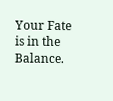Your Fate is in the Balance.